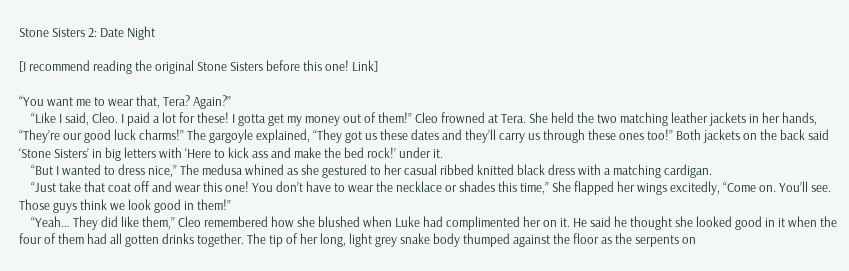Stone Sisters 2: Date Night

[I recommend reading the original Stone Sisters before this one! Link]

“You want me to wear that, Tera? Again?”
    “Like I said, Cleo. I paid a lot for these! I gotta get my money out of them!” Cleo frowned at Tera. She held the two matching leather jackets in her hands, “They’re our good luck charms!” The gargoyle explained, “They got us these dates and they’ll carry us through these ones too!” Both jackets on the back said ‘Stone Sisters’ in big letters with ‘Here to kick ass and make the bed rock!’ under it.
    “But I wanted to dress nice,” The medusa whined as she gestured to her casual ribbed knitted black dress with a matching cardigan.
    “Just take that coat off and wear this one! You don’t have to wear the necklace or shades this time,” She flapped her wings excitedly, “Come on. You’ll see. Those guys think we look good in them!”
    “Yeah… They did like them,” Cleo remembered how she blushed when Luke had complimented her on it. He said he thought she looked good in it when the four of them had all gotten drinks together. The tip of her long, light grey snake body thumped against the floor as the serpents on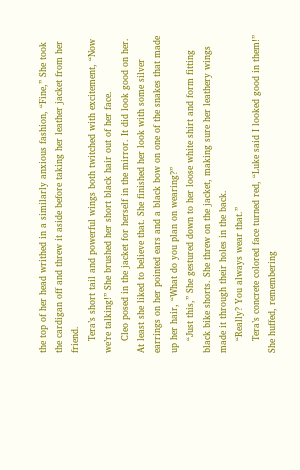the top of her head writhed in a similarly anxious fashion, “Fine,” She took the cardigan off and threw it aside before taking her leather jacket from her friend.
    Tera’s short tail and powerful wings both twitched with excitement, “Now we’re talking!” She brushed her short black hair out of her face.
    Cleo posed in the jacket for herself in the mirror. It did look good on her. At least she liked to believe that. She finished her look with some silver earrings on her pointed ears and a black bow on one of the snakes that made up her hair, “What do you plan on wearing?”
    “Just this,” She gestured down to her loose white shirt and form fitting black bike shorts. She threw on the jacket, making sure her leathery wings made it through their holes in the back.
    “Really? You always wear that.”
    Tera’s concrete colored face turned red, “Luke said I looked good in them!” She huffed, remembering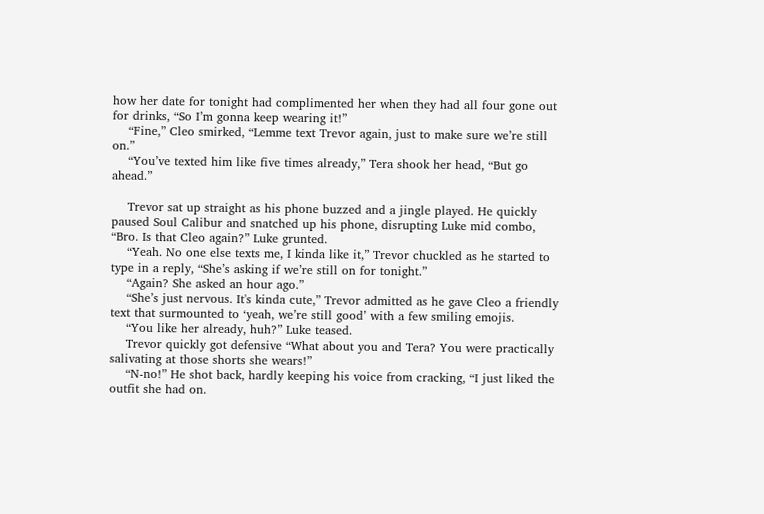how her date for tonight had complimented her when they had all four gone out for drinks, “So I’m gonna keep wearing it!”
    “Fine,” Cleo smirked, “Lemme text Trevor again, just to make sure we’re still on.”
    “You’ve texted him like five times already,” Tera shook her head, “But go ahead.”

    Trevor sat up straight as his phone buzzed and a jingle played. He quickly paused Soul Calibur and snatched up his phone, disrupting Luke mid combo, “Bro. Is that Cleo again?” Luke grunted.
    “Yeah. No one else texts me, I kinda like it,” Trevor chuckled as he started to type in a reply, “She’s asking if we’re still on for tonight.”
    “Again? She asked an hour ago.”
    “She’s just nervous. It's kinda cute,” Trevor admitted as he gave Cleo a friendly text that surmounted to ‘yeah, we’re still good’ with a few smiling emojis.
    “You like her already, huh?” Luke teased.
    Trevor quickly got defensive “What about you and Tera? You were practically salivating at those shorts she wears!”
    “N-no!” He shot back, hardly keeping his voice from cracking, “I just liked the outfit she had on.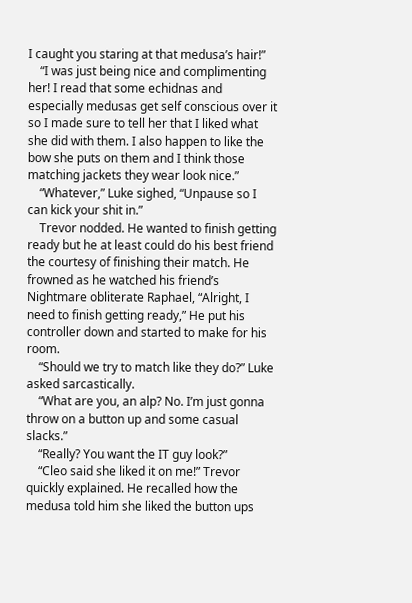I caught you staring at that medusa’s hair!”
    “I was just being nice and complimenting her! I read that some echidnas and especially medusas get self conscious over it so I made sure to tell her that I liked what she did with them. I also happen to like the bow she puts on them and I think those matching jackets they wear look nice.”
    “Whatever,” Luke sighed, “Unpause so I can kick your shit in.”
    Trevor nodded. He wanted to finish getting ready but he at least could do his best friend the courtesy of finishing their match. He frowned as he watched his friend’s Nightmare obliterate Raphael, “Alright, I need to finish getting ready,” He put his controller down and started to make for his room.
    “Should we try to match like they do?” Luke asked sarcastically.
    “What are you, an alp? No. I’m just gonna throw on a button up and some casual slacks.”
    “Really? You want the IT guy look?”
    “Cleo said she liked it on me!” Trevor quickly explained. He recalled how the medusa told him she liked the button ups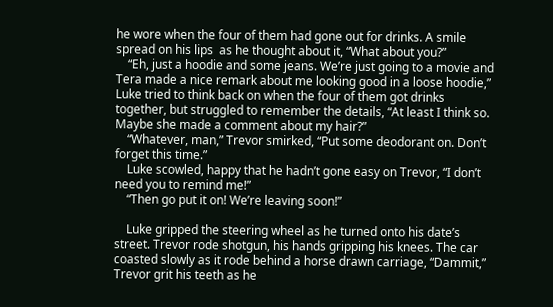he wore when the four of them had gone out for drinks. A smile spread on his lips  as he thought about it, “What about you?”
    “Eh, just a hoodie and some jeans. We’re just going to a movie and Tera made a nice remark about me looking good in a loose hoodie,” Luke tried to think back on when the four of them got drinks together, but struggled to remember the details, “At least I think so. Maybe she made a comment about my hair?”
    “Whatever, man,” Trevor smirked, “Put some deodorant on. Don’t forget this time.”
    Luke scowled, happy that he hadn’t gone easy on Trevor, “I don’t need you to remind me!”
    “Then go put it on! We’re leaving soon!”

    Luke gripped the steering wheel as he turned onto his date’s street. Trevor rode shotgun, his hands gripping his knees. The car coasted slowly as it rode behind a horse drawn carriage, “Dammit,” Trevor grit his teeth as he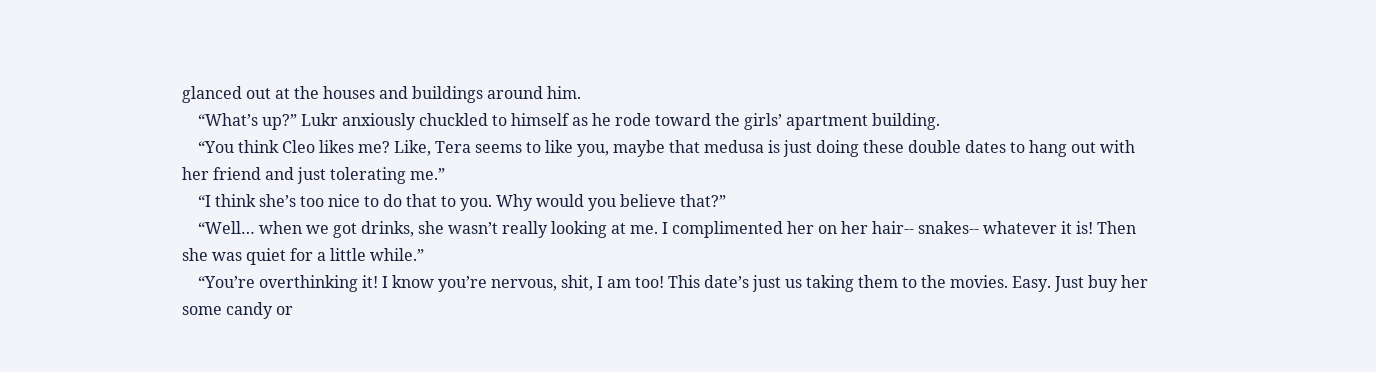glanced out at the houses and buildings around him.
    “What’s up?” Lukr anxiously chuckled to himself as he rode toward the girls’ apartment building.
    “You think Cleo likes me? Like, Tera seems to like you, maybe that medusa is just doing these double dates to hang out with her friend and just tolerating me.”
    “I think she’s too nice to do that to you. Why would you believe that?”
    “Well… when we got drinks, she wasn’t really looking at me. I complimented her on her hair-- snakes-- whatever it is! Then she was quiet for a little while.”
    “You’re overthinking it! I know you’re nervous, shit, I am too! This date’s just us taking them to the movies. Easy. Just buy her some candy or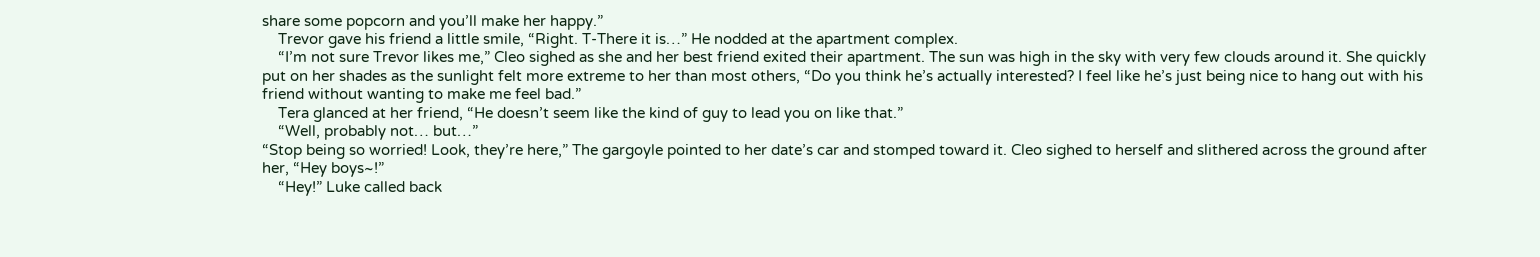share some popcorn and you’ll make her happy.”
    Trevor gave his friend a little smile, “Right. T-There it is…” He nodded at the apartment complex.
    “I’m not sure Trevor likes me,” Cleo sighed as she and her best friend exited their apartment. The sun was high in the sky with very few clouds around it. She quickly put on her shades as the sunlight felt more extreme to her than most others, “Do you think he’s actually interested? I feel like he’s just being nice to hang out with his friend without wanting to make me feel bad.”
    Tera glanced at her friend, “He doesn’t seem like the kind of guy to lead you on like that.”
    “Well, probably not… but…”
“Stop being so worried! Look, they’re here,” The gargoyle pointed to her date’s car and stomped toward it. Cleo sighed to herself and slithered across the ground after her, “Hey boys~!”
    “Hey!” Luke called back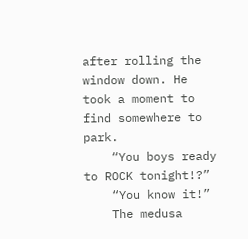after rolling the window down. He took a moment to find somewhere to park.
    “You boys ready to ROCK tonight!?”
    “You know it!”
    The medusa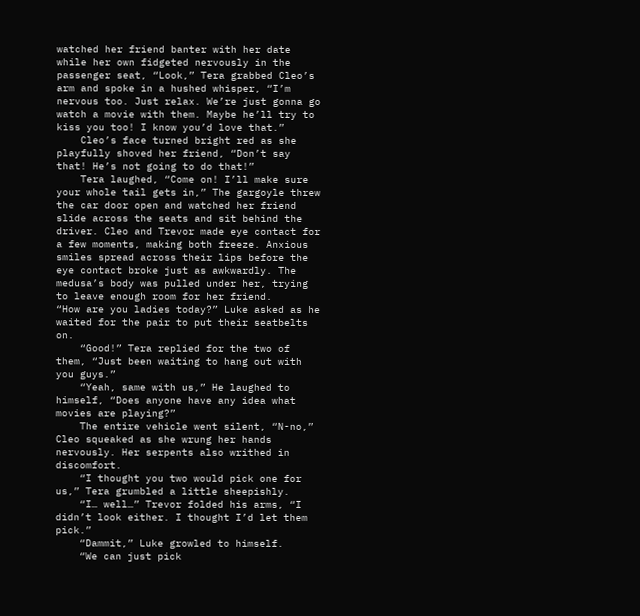watched her friend banter with her date while her own fidgeted nervously in the passenger seat, “Look,” Tera grabbed Cleo’s arm and spoke in a hushed whisper, “I’m nervous too. Just relax. We’re just gonna go watch a movie with them. Maybe he’ll try to kiss you too! I know you’d love that.”
    Cleo’s face turned bright red as she playfully shoved her friend, “Don’t say that! He’s not going to do that!”
    Tera laughed, “Come on! I’ll make sure your whole tail gets in,” The gargoyle threw the car door open and watched her friend slide across the seats and sit behind the driver. Cleo and Trevor made eye contact for a few moments, making both freeze. Anxious smiles spread across their lips before the eye contact broke just as awkwardly. The medusa’s body was pulled under her, trying to leave enough room for her friend.
“How are you ladies today?” Luke asked as he waited for the pair to put their seatbelts on.
    “Good!” Tera replied for the two of them, “Just been waiting to hang out with you guys.”
    “Yeah, same with us,” He laughed to himself, “Does anyone have any idea what movies are playing?”
    The entire vehicle went silent, “N-no,” Cleo squeaked as she wrung her hands nervously. Her serpents also writhed in discomfort.
    “I thought you two would pick one for us,” Tera grumbled a little sheepishly.
    “I… well…” Trevor folded his arms, “I didn’t look either. I thought I’d let them pick.”
    “Dammit,” Luke growled to himself.
    “We can just pick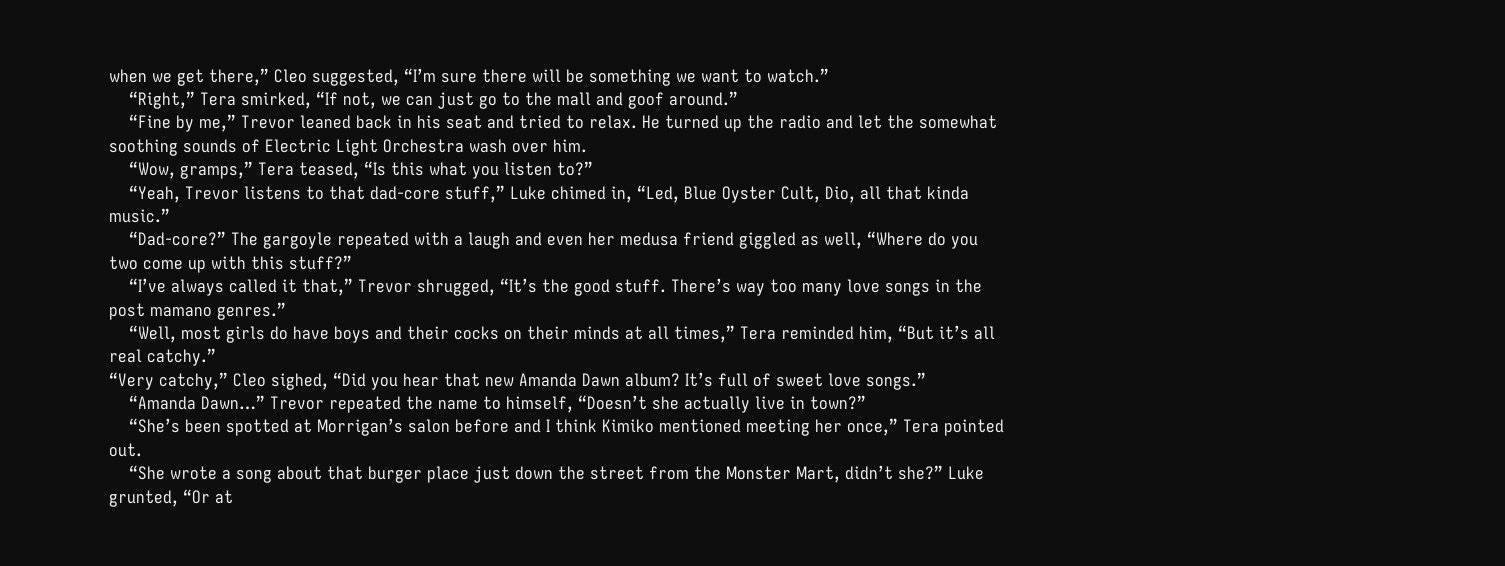when we get there,” Cleo suggested, “I’m sure there will be something we want to watch.”
    “Right,” Tera smirked, “If not, we can just go to the mall and goof around.”
    “Fine by me,” Trevor leaned back in his seat and tried to relax. He turned up the radio and let the somewhat soothing sounds of Electric Light Orchestra wash over him.
    “Wow, gramps,” Tera teased, “Is this what you listen to?”
    “Yeah, Trevor listens to that dad-core stuff,” Luke chimed in, “Led, Blue Oyster Cult, Dio, all that kinda music.”
    “Dad-core?” The gargoyle repeated with a laugh and even her medusa friend giggled as well, “Where do you two come up with this stuff?”
    “I’ve always called it that,” Trevor shrugged, “It’s the good stuff. There’s way too many love songs in the post mamano genres.”
    “Well, most girls do have boys and their cocks on their minds at all times,” Tera reminded him, “But it’s all real catchy.”
“Very catchy,” Cleo sighed, “Did you hear that new Amanda Dawn album? It’s full of sweet love songs.”
    “Amanda Dawn…” Trevor repeated the name to himself, “Doesn’t she actually live in town?”
    “She’s been spotted at Morrigan’s salon before and I think Kimiko mentioned meeting her once,” Tera pointed out.
    “She wrote a song about that burger place just down the street from the Monster Mart, didn’t she?” Luke grunted, “Or at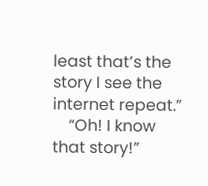least that’s the story I see the internet repeat.”
    “Oh! I know that story!”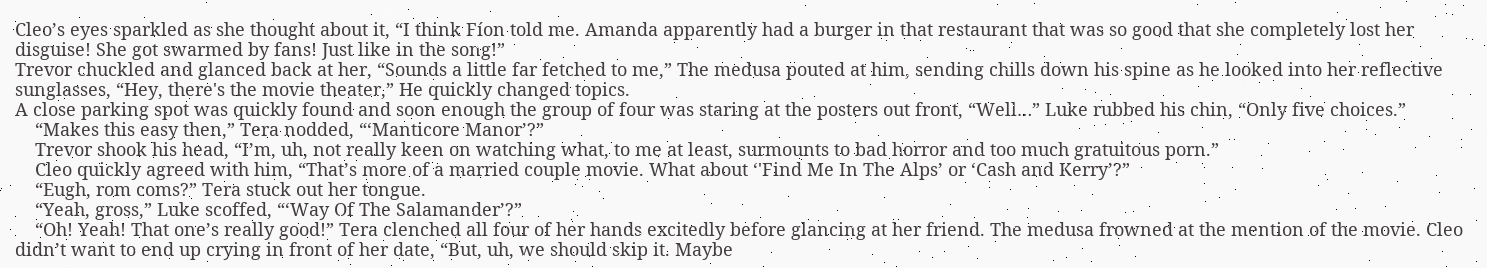Cleo’s eyes sparkled as she thought about it, “I think Fíon told me. Amanda apparently had a burger in that restaurant that was so good that she completely lost her disguise! She got swarmed by fans! Just like in the song!”
Trevor chuckled and glanced back at her, “Sounds a little far fetched to me,” The medusa pouted at him, sending chills down his spine as he looked into her reflective sunglasses, “Hey, there's the movie theater,” He quickly changed topics.
A close parking spot was quickly found and soon enough the group of four was staring at the posters out front, “Well…” Luke rubbed his chin, “Only five choices.”
    “Makes this easy then,” Tera nodded, “‘Manticore Manor’?”
    Trevor shook his head, “I’m, uh, not really keen on watching what, to me at least, surmounts to bad horror and too much gratuitous porn.”
    Cleo quickly agreed with him, “That’s more of a married couple movie. What about ‘'Find Me In The Alps’ or ‘Cash and Kerry’?”
    “Eugh, rom coms?” Tera stuck out her tongue.
    “Yeah, gross,” Luke scoffed, “‘Way Of The Salamander’?”
    “Oh! Yeah! That one’s really good!” Tera clenched all four of her hands excitedly before glancing at her friend. The medusa frowned at the mention of the movie. Cleo didn’t want to end up crying in front of her date, “But, uh, we should skip it. Maybe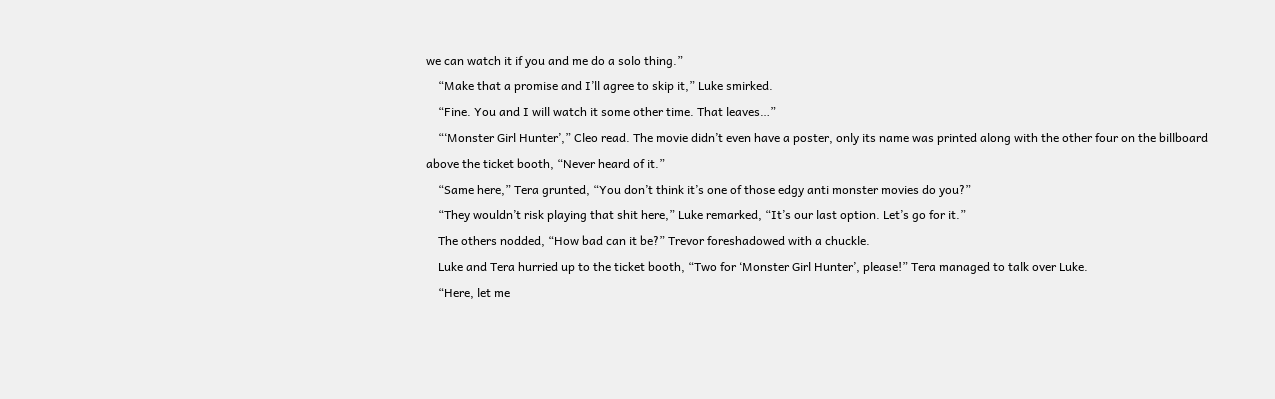we can watch it if you and me do a solo thing.”
    “Make that a promise and I’ll agree to skip it,” Luke smirked.
    “Fine. You and I will watch it some other time. That leaves…”
    “‘Monster Girl Hunter’,” Cleo read. The movie didn’t even have a poster, only its name was printed along with the other four on the billboard above the ticket booth, “Never heard of it.”
    “Same here,” Tera grunted, “You don’t think it’s one of those edgy anti monster movies do you?”
    “They wouldn’t risk playing that shit here,” Luke remarked, “It’s our last option. Let’s go for it.”
    The others nodded, “How bad can it be?” Trevor foreshadowed with a chuckle.
    Luke and Tera hurried up to the ticket booth, “Two for ‘Monster Girl Hunter’, please!” Tera managed to talk over Luke.
    “Here, let me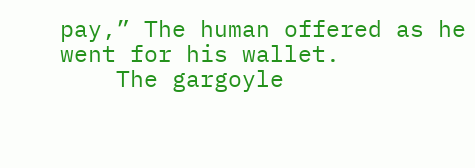pay,” The human offered as he went for his wallet.
    The gargoyle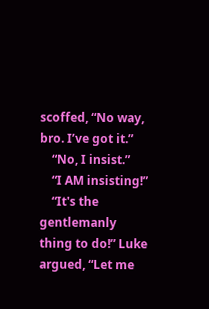scoffed, “No way, bro. I’ve got it.”
    “No, I insist.”
    “I AM insisting!”
    “It's the gentlemanly thing to do!” Luke argued, “Let me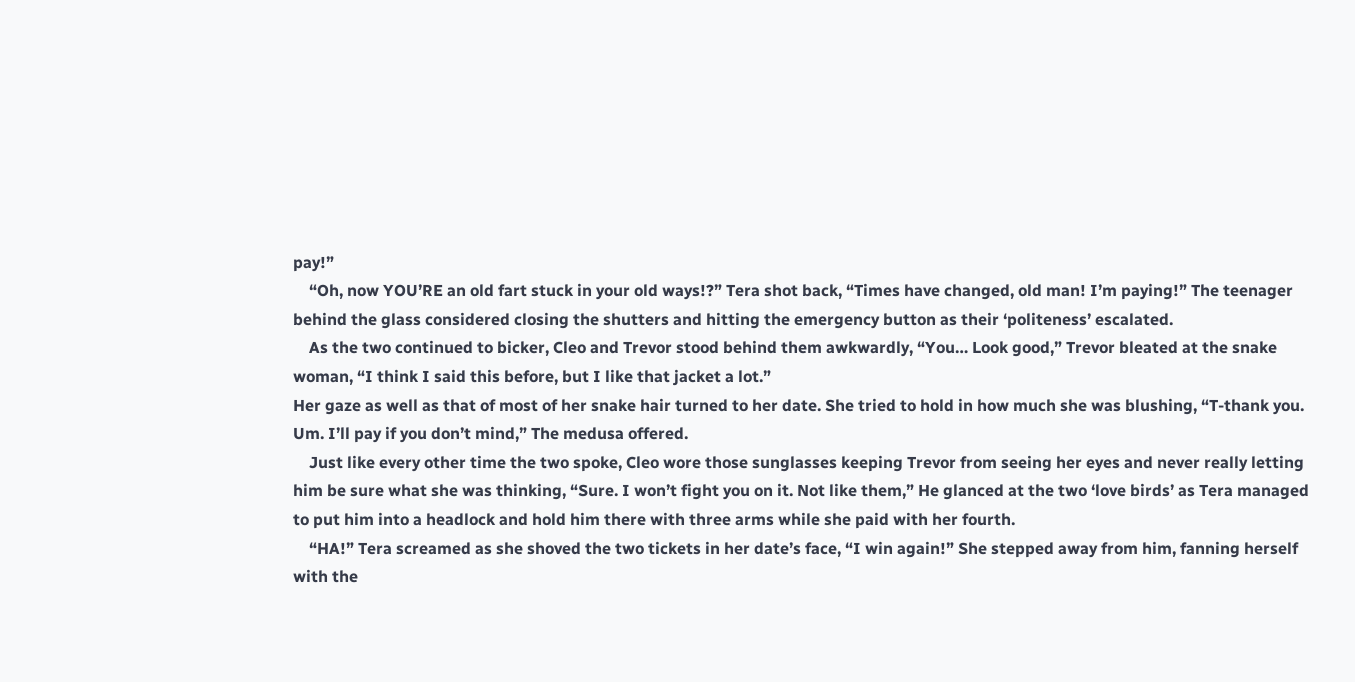pay!”
    “Oh, now YOU’RE an old fart stuck in your old ways!?” Tera shot back, “Times have changed, old man! I’m paying!” The teenager behind the glass considered closing the shutters and hitting the emergency button as their ‘politeness’ escalated.
    As the two continued to bicker, Cleo and Trevor stood behind them awkwardly, “You… Look good,” Trevor bleated at the snake woman, “I think I said this before, but I like that jacket a lot.”
Her gaze as well as that of most of her snake hair turned to her date. She tried to hold in how much she was blushing, “T-thank you. Um. I’ll pay if you don’t mind,” The medusa offered.
    Just like every other time the two spoke, Cleo wore those sunglasses keeping Trevor from seeing her eyes and never really letting him be sure what she was thinking, “Sure. I won’t fight you on it. Not like them,” He glanced at the two ‘love birds’ as Tera managed to put him into a headlock and hold him there with three arms while she paid with her fourth.
    “HA!” Tera screamed as she shoved the two tickets in her date’s face, “I win again!” She stepped away from him, fanning herself with the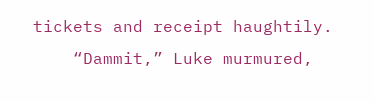tickets and receipt haughtily.
    “Dammit,” Luke murmured,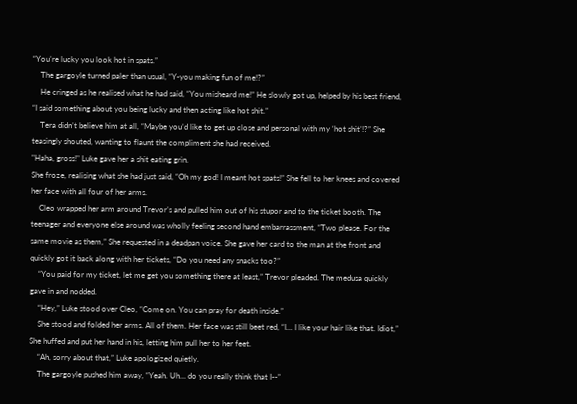“You’re lucky you look hot in spats.”
    The gargoyle turned paler than usual, “Y-you making fun of me!?”
    He cringed as he realised what he had said, “You misheard me!” He slowly got up, helped by his best friend, “I said something about you being lucky and then acting like hot shit.”
    Tera didn’t believe him at all, “Maybe you’d like to get up close and personal with my ‘hot shit’!?” She teasingly shouted, wanting to flaunt the compliment she had received.
"Haha, gross!" Luke gave her a shit eating grin.
She froze, realising what she had just said, “Oh my god! I meant hot spats!” She fell to her knees and covered her face with all four of her arms.
    Cleo wrapped her arm around Trevor’s and pulled him out of his stupor and to the ticket booth. The teenager and everyone else around was wholly feeling second hand embarrassment, “Two please. For the same movie as them,” She requested in a deadpan voice. She gave her card to the man at the front and quickly got it back along with her tickets, “Do you need any snacks too?”
    “You paid for my ticket, let me get you something there at least,” Trevor pleaded. The medusa quickly gave in and nodded.
    “Hey,” Luke stood over Cleo, “Come on. You can pray for death inside.”
    She stood and folded her arms. All of them. Her face was still beet red, “I… I like your hair like that. Idiot,” She huffed and put her hand in his, letting him pull her to her feet.
    “Ah, sorry about that,” Luke apologized quietly.
    The gargoyle pushed him away, “Yeah. Uh… do you really think that I--”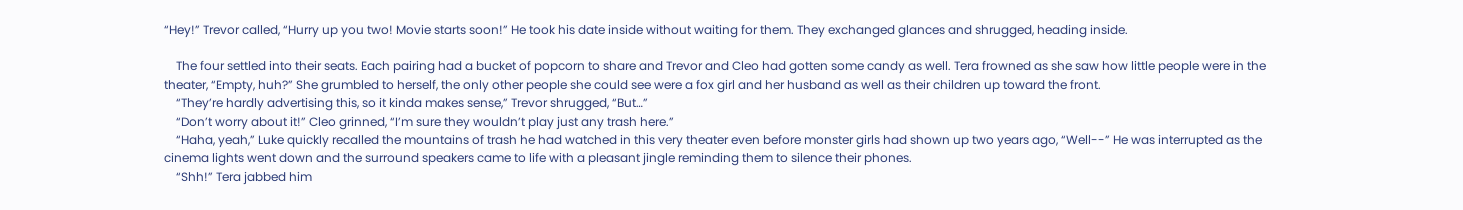“Hey!” Trevor called, “Hurry up you two! Movie starts soon!” He took his date inside without waiting for them. They exchanged glances and shrugged, heading inside.

    The four settled into their seats. Each pairing had a bucket of popcorn to share and Trevor and Cleo had gotten some candy as well. Tera frowned as she saw how little people were in the theater, “Empty, huh?” She grumbled to herself, the only other people she could see were a fox girl and her husband as well as their children up toward the front.
    “They’re hardly advertising this, so it kinda makes sense,” Trevor shrugged, “But…”
    “Don’t worry about it!” Cleo grinned, “I’m sure they wouldn’t play just any trash here.”
    “Haha, yeah,” Luke quickly recalled the mountains of trash he had watched in this very theater even before monster girls had shown up two years ago, “Well--” He was interrupted as the cinema lights went down and the surround speakers came to life with a pleasant jingle reminding them to silence their phones.
    “Shh!” Tera jabbed him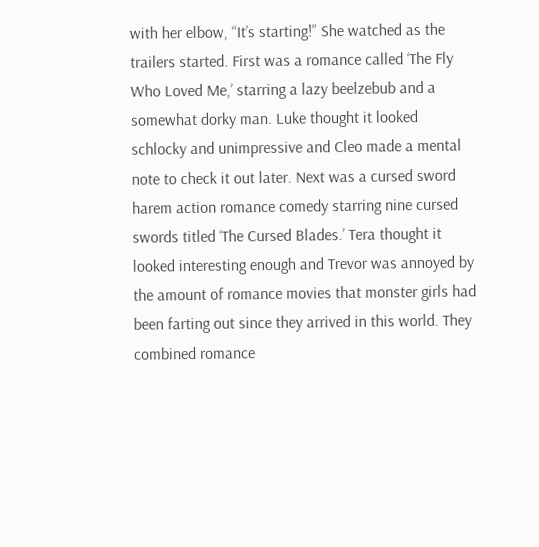with her elbow, “It’s starting!” She watched as the trailers started. First was a romance called ‘The Fly Who Loved Me,’ starring a lazy beelzebub and a somewhat dorky man. Luke thought it looked schlocky and unimpressive and Cleo made a mental note to check it out later. Next was a cursed sword harem action romance comedy starring nine cursed swords titled ‘The Cursed Blades.’ Tera thought it looked interesting enough and Trevor was annoyed by the amount of romance movies that monster girls had been farting out since they arrived in this world. They combined romance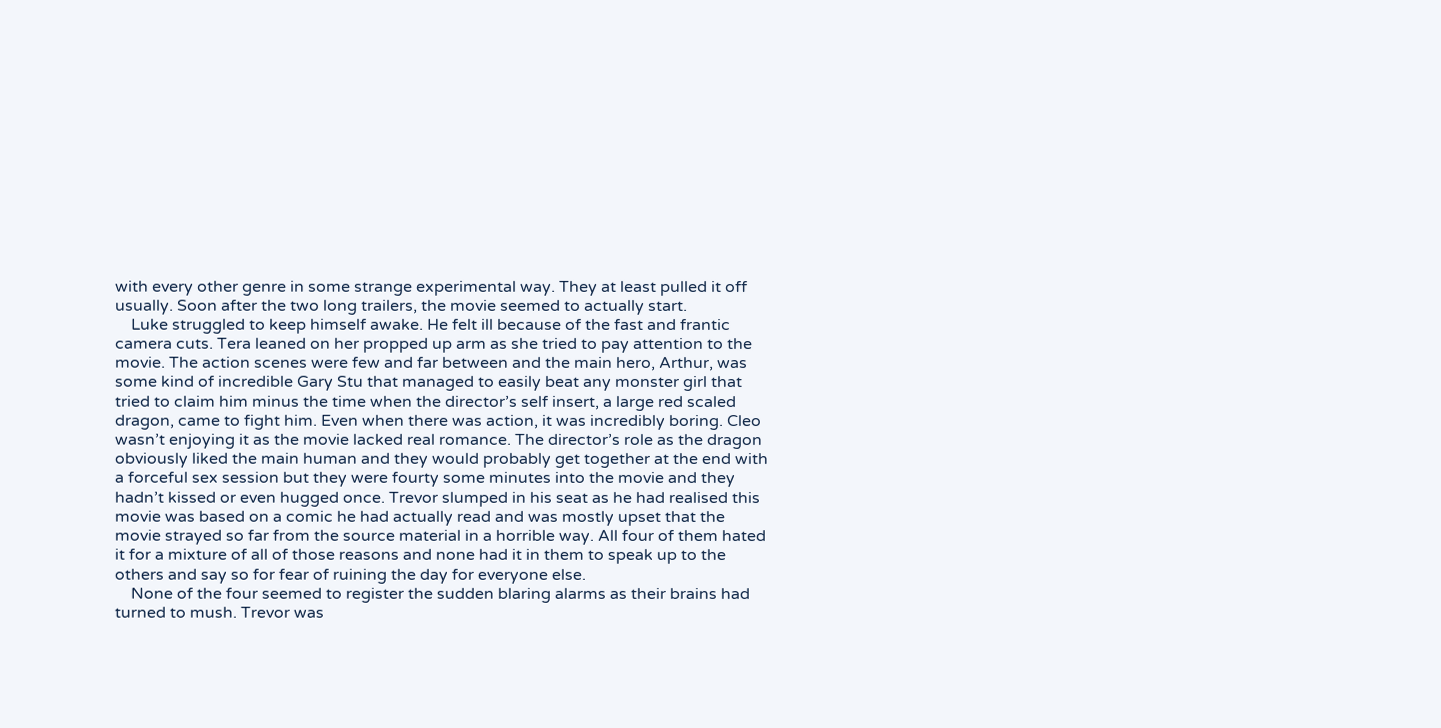with every other genre in some strange experimental way. They at least pulled it off usually. Soon after the two long trailers, the movie seemed to actually start.
    Luke struggled to keep himself awake. He felt ill because of the fast and frantic camera cuts. Tera leaned on her propped up arm as she tried to pay attention to the movie. The action scenes were few and far between and the main hero, Arthur, was some kind of incredible Gary Stu that managed to easily beat any monster girl that tried to claim him minus the time when the director’s self insert, a large red scaled dragon, came to fight him. Even when there was action, it was incredibly boring. Cleo wasn’t enjoying it as the movie lacked real romance. The director’s role as the dragon obviously liked the main human and they would probably get together at the end with a forceful sex session but they were fourty some minutes into the movie and they hadn’t kissed or even hugged once. Trevor slumped in his seat as he had realised this movie was based on a comic he had actually read and was mostly upset that the movie strayed so far from the source material in a horrible way. All four of them hated it for a mixture of all of those reasons and none had it in them to speak up to the others and say so for fear of ruining the day for everyone else.
    None of the four seemed to register the sudden blaring alarms as their brains had turned to mush. Trevor was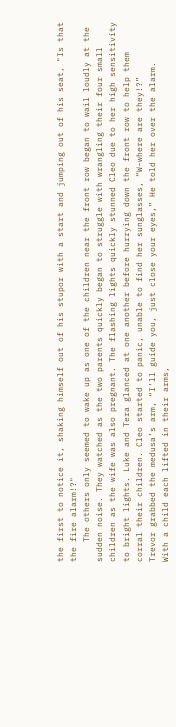the first to notice it, shaking himself out of his stupor with a start and jumping out of his seat, "Is that the fire alarm!?"
    The others only seemed to wake up as one of the children near the front row began to wail loudly at the sudden noise. They watched as the two parents quickly began to struggle with wrangling their four small children as the wife was also pregnant. The flashing lights quickly stunned Cleo due to her high sensitivity to bright lights. Luke and Tera glanced at one another before hurrying down the front row to help them corral their children. Cleo started to panic, unable to find her sunglasses, “W-where are they!?”
Trevor grabbed the medusa’s arm, “I’ll guide you, just close your eyes,” He told her over the alarm.
With a child each lifted in their arms,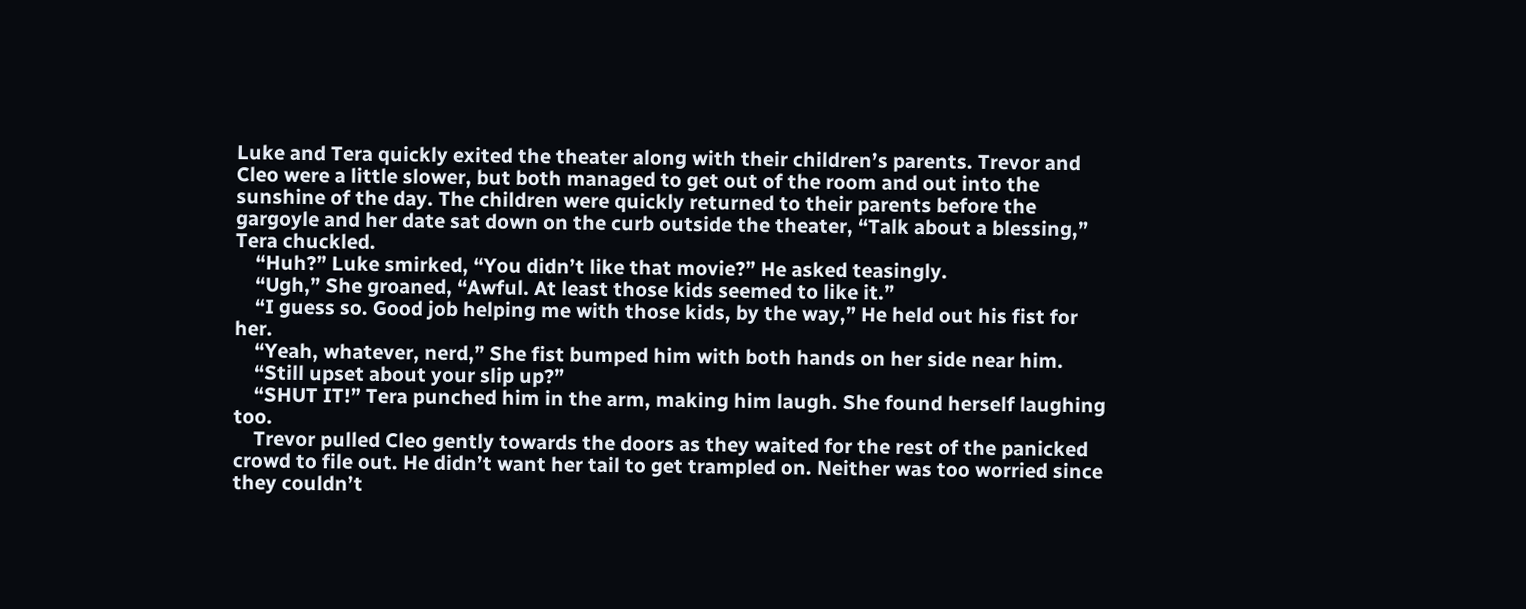Luke and Tera quickly exited the theater along with their children’s parents. Trevor and Cleo were a little slower, but both managed to get out of the room and out into the sunshine of the day. The children were quickly returned to their parents before the gargoyle and her date sat down on the curb outside the theater, “Talk about a blessing,” Tera chuckled.
    “Huh?” Luke smirked, “You didn’t like that movie?” He asked teasingly.
    “Ugh,” She groaned, “Awful. At least those kids seemed to like it.”
    “I guess so. Good job helping me with those kids, by the way,” He held out his fist for her.
    “Yeah, whatever, nerd,” She fist bumped him with both hands on her side near him.
    “Still upset about your slip up?”
    “SHUT IT!” Tera punched him in the arm, making him laugh. She found herself laughing too.
    Trevor pulled Cleo gently towards the doors as they waited for the rest of the panicked crowd to file out. He didn’t want her tail to get trampled on. Neither was too worried since they couldn’t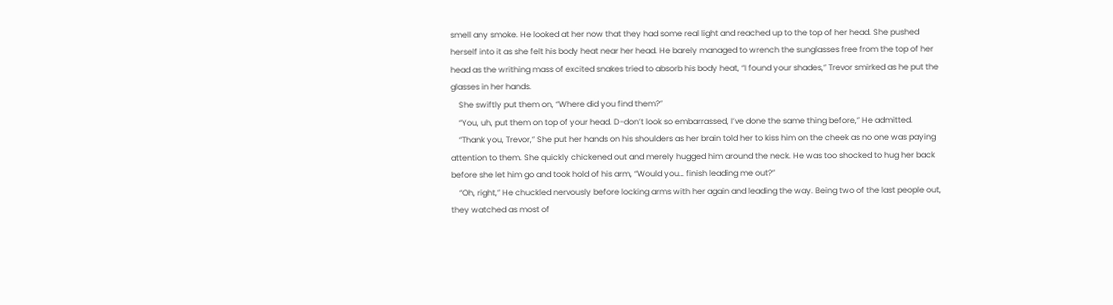smell any smoke. He looked at her now that they had some real light and reached up to the top of her head. She pushed herself into it as she felt his body heat near her head. He barely managed to wrench the sunglasses free from the top of her head as the writhing mass of excited snakes tried to absorb his body heat, “I found your shades,” Trevor smirked as he put the glasses in her hands.
    She swiftly put them on, “Where did you find them?”
    “You, uh, put them on top of your head. D-don’t look so embarrassed, I’ve done the same thing before,” He admitted.
    “Thank you, Trevor,” She put her hands on his shoulders as her brain told her to kiss him on the cheek as no one was paying attention to them. She quickly chickened out and merely hugged him around the neck. He was too shocked to hug her back before she let him go and took hold of his arm, “Would you… finish leading me out?”
    “Oh, right,” He chuckled nervously before locking arms with her again and leading the way. Being two of the last people out, they watched as most of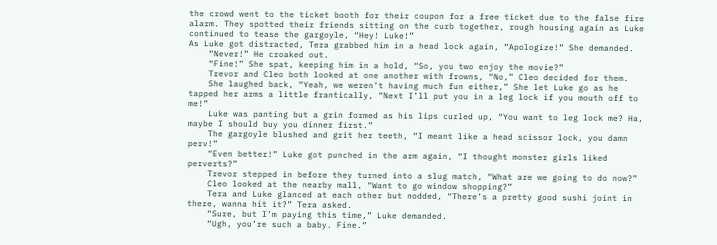the crowd went to the ticket booth for their coupon for a free ticket due to the false fire alarm. They spotted their friends sitting on the curb together, rough housing again as Luke continued to tease the gargoyle, “Hey! Luke!”
As Luke got distracted, Tera grabbed him in a head lock again, “Apologize!” She demanded.
    “Never!” He croaked out.
    “Fine!” She spat, keeping him in a hold, “So, you two enjoy the movie?”
    Trevor and Cleo both looked at one another with frowns, “No,” Cleo decided for them.
    She laughed back, “Yeah, we weren’t having much fun either,” She let Luke go as he tapped her arms a little frantically, “Next I’ll put you in a leg lock if you mouth off to me!”
    Luke was panting but a grin formed as his lips curled up, “You want to leg lock me? Ha, maybe I should buy you dinner first.”
    The gargoyle blushed and grit her teeth, “I meant like a head scissor lock, you damn perv!”
    “Even better!” Luke got punched in the arm again, “I thought monster girls liked perverts?”
    Trevor stepped in before they turned into a slug match, “What are we going to do now?”
    Cleo looked at the nearby mall, “Want to go window shopping?”
    Tera and Luke glanced at each other but nodded, “There’s a pretty good sushi joint in there, wanna hit it?” Tera asked.
    “Sure, but I’m paying this time,” Luke demanded.
    “Ugh, you’re such a baby. Fine.”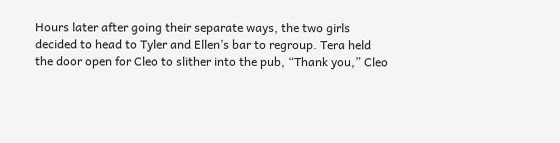Hours later after going their separate ways, the two girls decided to head to Tyler and Ellen’s bar to regroup. Tera held the door open for Cleo to slither into the pub, “Thank you,” Cleo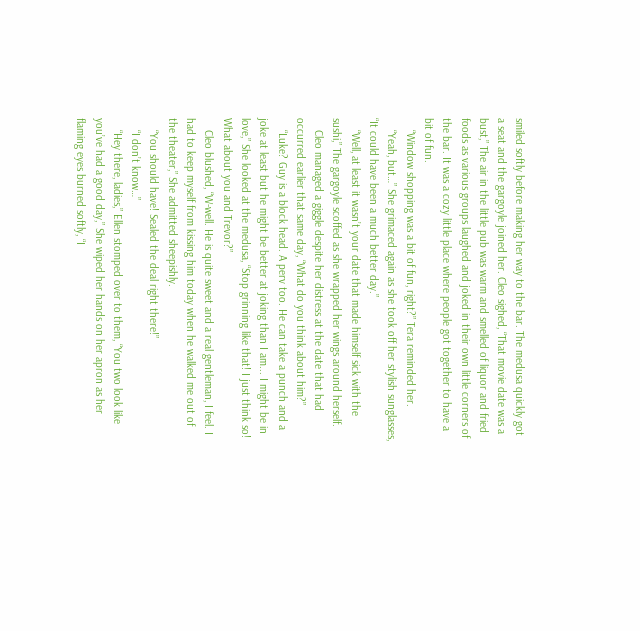smiled softly before making her way to the bar. The medusa quickly got a seat and the gargoyle joined her. Cleo sighed, “That movie date was a bust,” The air in the little pub was warm and smelled of liquor and fried foods as various groups laughed and joked in their own little corners of the bar. It was a cozy little place where people got together to have a bit of fun.
    “Window shopping was a bit of fun, right?” Tera reminded her.
    “Yeah, but…” She grimaced again as she took off her stylish sunglasses, “It could have been a much better day.”
    “Well, at least it wasn’t your date that made himself sick with the sushi,” The gargoyle scoffed as she wrapped her wings around herself.
    Cleo managed a giggle despite her distress at the date that had occurred earlier that same day, “What do you think about him?”
    “Luke? Guy is a block head. A perv too. He can take a punch and a joke at least but he might be better at joking than I am... I might be in love,” She looked at the medusa, “Stop grinning like that! I just think so! What about you and Trevor?”
    Cleo blushed, “W-well. He is quite sweet and a real gentleman, I feel. I had to keep myself from kissing him today when he walked me out of the theater,” She admitted sheepishly.
    “You should have! Sealed the deal right there!”
    “I don’t know…”
    “Hey there, ladies,” Ellen stomped over to them, “You two look like you’ve had a good day,” She wiped her hands on her apron as her flaming eyes burned softly, “I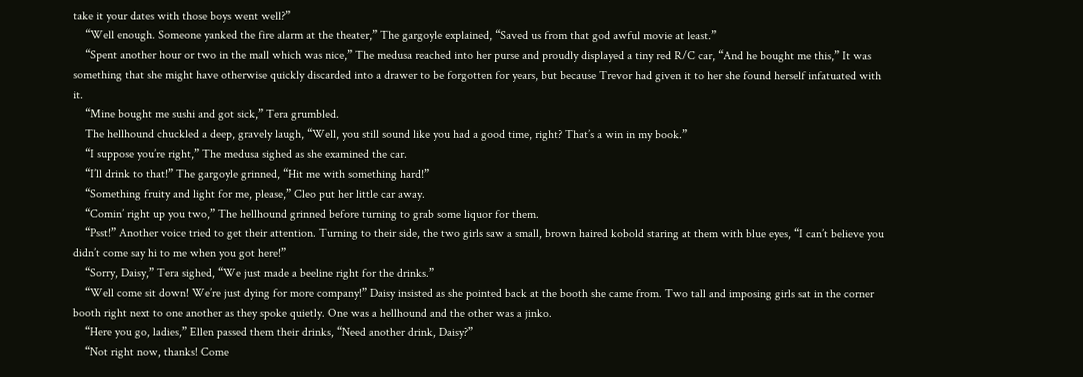take it your dates with those boys went well?”
    “Well enough. Someone yanked the fire alarm at the theater,” The gargoyle explained, “Saved us from that god awful movie at least.”
    “Spent another hour or two in the mall which was nice,” The medusa reached into her purse and proudly displayed a tiny red R/C car, “And he bought me this,” It was something that she might have otherwise quickly discarded into a drawer to be forgotten for years, but because Trevor had given it to her she found herself infatuated with it.
    “Mine bought me sushi and got sick,” Tera grumbled.
    The hellhound chuckled a deep, gravely laugh, “Well, you still sound like you had a good time, right? That’s a win in my book.”
    “I suppose you’re right,” The medusa sighed as she examined the car.
    “I’ll drink to that!” The gargoyle grinned, “Hit me with something hard!”
    “Something fruity and light for me, please,” Cleo put her little car away.
    “Comin’ right up you two,” The hellhound grinned before turning to grab some liquor for them.
    “Psst!” Another voice tried to get their attention. Turning to their side, the two girls saw a small, brown haired kobold staring at them with blue eyes, “I can’t believe you didn’t come say hi to me when you got here!”
    “Sorry, Daisy,” Tera sighed, “We just made a beeline right for the drinks.”
    “Well come sit down! We’re just dying for more company!” Daisy insisted as she pointed back at the booth she came from. Two tall and imposing girls sat in the corner booth right next to one another as they spoke quietly. One was a hellhound and the other was a jinko.
    “Here you go, ladies,” Ellen passed them their drinks, “Need another drink, Daisy?”
    “Not right now, thanks! Come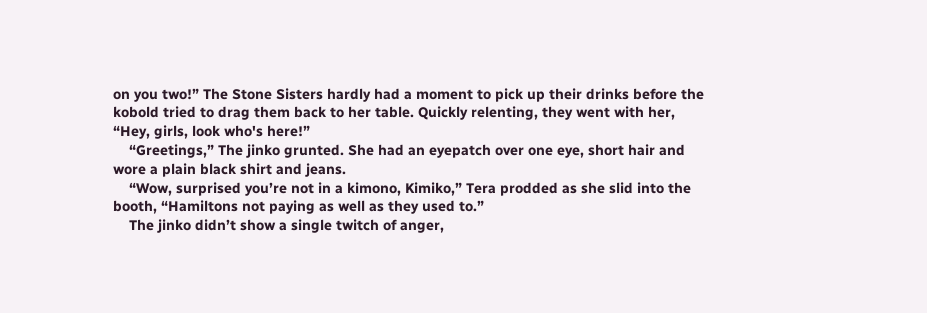on you two!” The Stone Sisters hardly had a moment to pick up their drinks before the kobold tried to drag them back to her table. Quickly relenting, they went with her, “Hey, girls, look who's here!”
    “Greetings,” The jinko grunted. She had an eyepatch over one eye, short hair and wore a plain black shirt and jeans.
    “Wow, surprised you’re not in a kimono, Kimiko,” Tera prodded as she slid into the booth, “Hamiltons not paying as well as they used to.”
    The jinko didn’t show a single twitch of anger,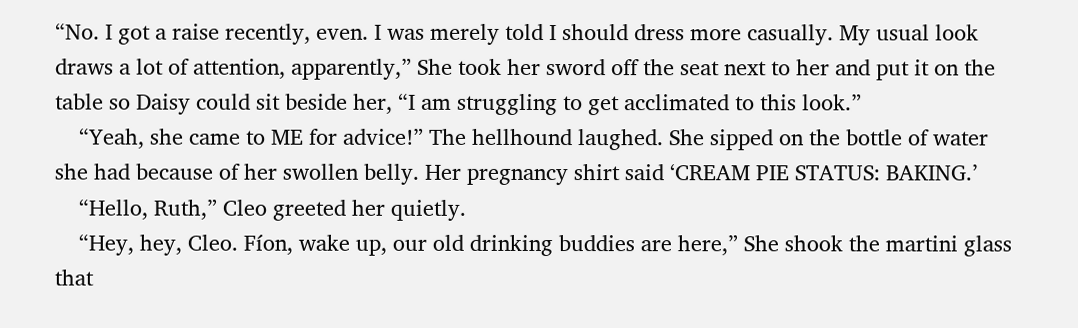“No. I got a raise recently, even. I was merely told I should dress more casually. My usual look draws a lot of attention, apparently,” She took her sword off the seat next to her and put it on the table so Daisy could sit beside her, “I am struggling to get acclimated to this look.”
    “Yeah, she came to ME for advice!” The hellhound laughed. She sipped on the bottle of water she had because of her swollen belly. Her pregnancy shirt said ‘CREAM PIE STATUS: BAKING.’
    “Hello, Ruth,” Cleo greeted her quietly.
    “Hey, hey, Cleo. Fíon, wake up, our old drinking buddies are here,” She shook the martini glass that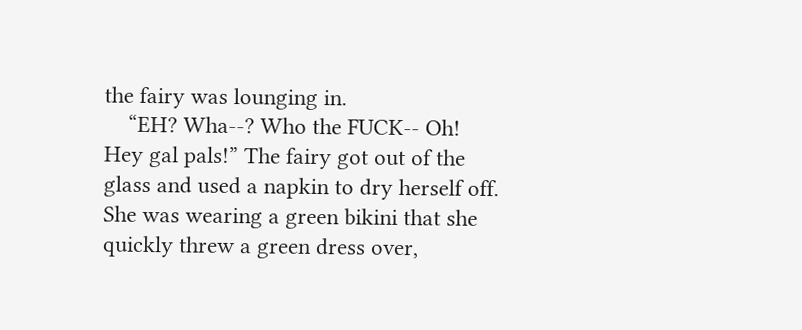the fairy was lounging in.
    “EH? Wha--? Who the FUCK-- Oh! Hey gal pals!” The fairy got out of the glass and used a napkin to dry herself off. She was wearing a green bikini that she quickly threw a green dress over,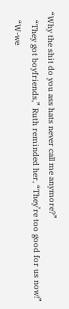“Why the shit do you ass hats never call me anymore?”
    “They got boyfriends,” Ruth reminded her, “They’re too good for us now!”
    “W-we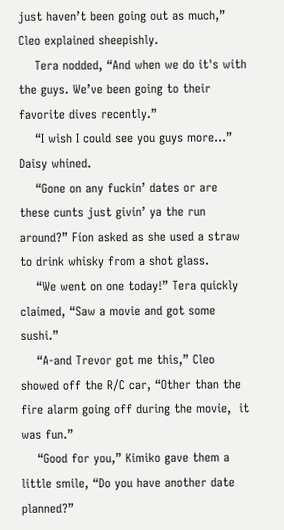just haven’t been going out as much,” Cleo explained sheepishly.
    Tera nodded, “And when we do it's with the guys. We’ve been going to their favorite dives recently.”
    “I wish I could see you guys more…” Daisy whined.
    “Gone on any fuckin’ dates or are these cunts just givin’ ya the run around?” Fíon asked as she used a straw to drink whisky from a shot glass.
    “We went on one today!” Tera quickly claimed, “Saw a movie and got some sushi.”
    “A-and Trevor got me this,” Cleo showed off the R/C car, “Other than the fire alarm going off during the movie,  it was fun.”
    “Good for you,” Kimiko gave them a little smile, “Do you have another date planned?”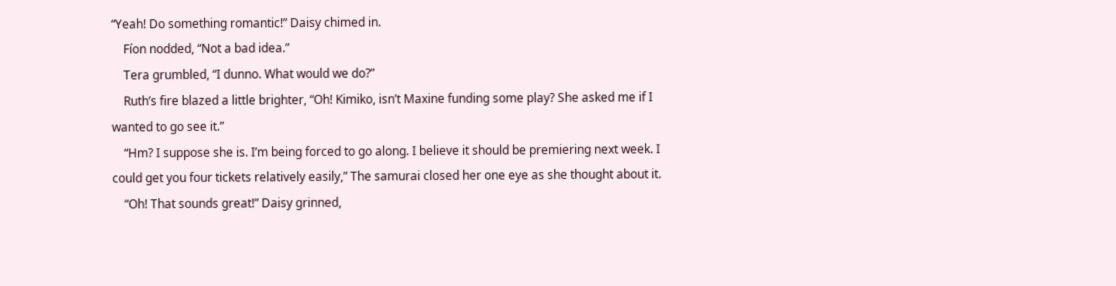“Yeah! Do something romantic!” Daisy chimed in.
    Fíon nodded, “Not a bad idea.”
    Tera grumbled, “I dunno. What would we do?”
    Ruth’s fire blazed a little brighter, “Oh! Kimiko, isn’t Maxine funding some play? She asked me if I wanted to go see it.”
    “Hm? I suppose she is. I’m being forced to go along. I believe it should be premiering next week. I could get you four tickets relatively easily,” The samurai closed her one eye as she thought about it.
    “Oh! That sounds great!” Daisy grinned,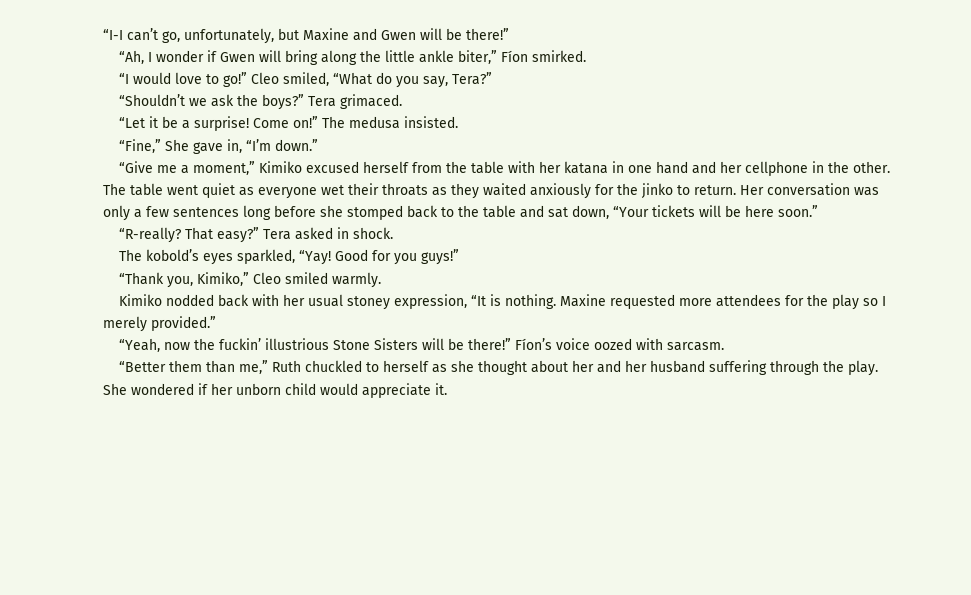“I-I can’t go, unfortunately, but Maxine and Gwen will be there!”
    “Ah, I wonder if Gwen will bring along the little ankle biter,” Fíon smirked.
    “I would love to go!” Cleo smiled, “What do you say, Tera?”
    “Shouldn’t we ask the boys?” Tera grimaced.
    “Let it be a surprise! Come on!” The medusa insisted.
    “Fine,” She gave in, “I’m down.”
    “Give me a moment,” Kimiko excused herself from the table with her katana in one hand and her cellphone in the other. The table went quiet as everyone wet their throats as they waited anxiously for the jinko to return. Her conversation was only a few sentences long before she stomped back to the table and sat down, “Your tickets will be here soon.”
    “R-really? That easy?” Tera asked in shock.
    The kobold’s eyes sparkled, “Yay! Good for you guys!”
    “Thank you, Kimiko,” Cleo smiled warmly.
    Kimiko nodded back with her usual stoney expression, “It is nothing. Maxine requested more attendees for the play so I merely provided.”
    “Yeah, now the fuckin’ illustrious Stone Sisters will be there!” Fíon’s voice oozed with sarcasm.
    “Better them than me,” Ruth chuckled to herself as she thought about her and her husband suffering through the play. She wondered if her unborn child would appreciate it.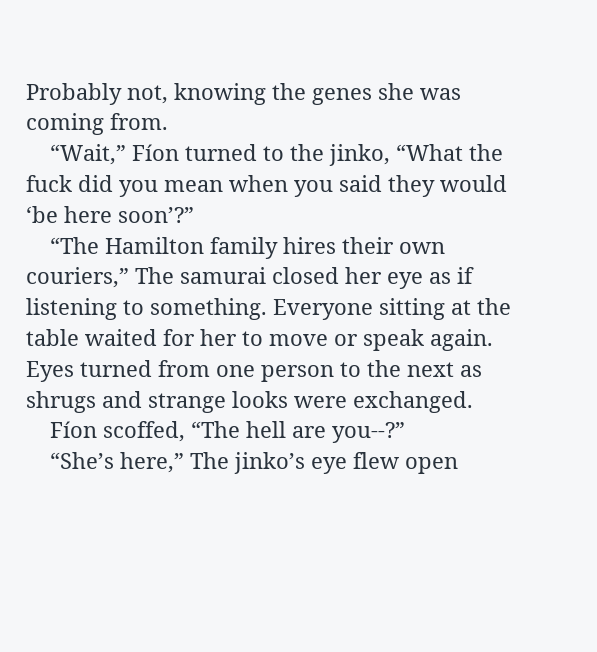Probably not, knowing the genes she was coming from.
    “Wait,” Fíon turned to the jinko, “What the fuck did you mean when you said they would ‘be here soon’?”
    “The Hamilton family hires their own couriers,” The samurai closed her eye as if listening to something. Everyone sitting at the table waited for her to move or speak again. Eyes turned from one person to the next as shrugs and strange looks were exchanged.
    Fíon scoffed, “The hell are you--?”
    “She’s here,” The jinko’s eye flew open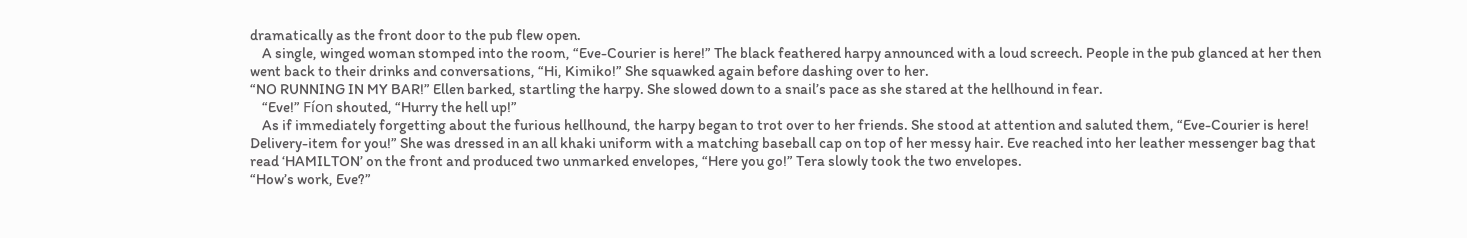dramatically as the front door to the pub flew open.
    A single, winged woman stomped into the room, “Eve-Courier is here!” The black feathered harpy announced with a loud screech. People in the pub glanced at her then went back to their drinks and conversations, “Hi, Kimiko!” She squawked again before dashing over to her.
“NO RUNNING IN MY BAR!” Ellen barked, startling the harpy. She slowed down to a snail’s pace as she stared at the hellhound in fear.
    “Eve!” Fíon shouted, “Hurry the hell up!”
    As if immediately forgetting about the furious hellhound, the harpy began to trot over to her friends. She stood at attention and saluted them, “Eve-Courier is here! Delivery-item for you!” She was dressed in an all khaki uniform with a matching baseball cap on top of her messy hair. Eve reached into her leather messenger bag that read ‘HAMILTON’ on the front and produced two unmarked envelopes, “Here you go!” Tera slowly took the two envelopes.
“How’s work, Eve?”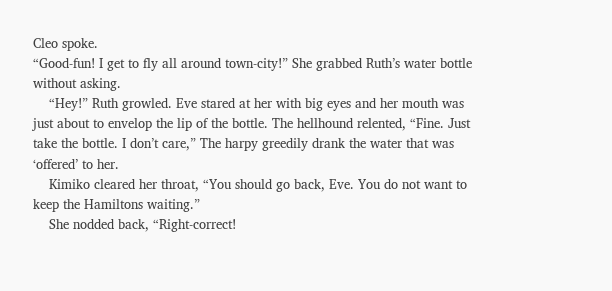Cleo spoke.
“Good-fun! I get to fly all around town-city!” She grabbed Ruth’s water bottle without asking.
    “Hey!” Ruth growled. Eve stared at her with big eyes and her mouth was just about to envelop the lip of the bottle. The hellhound relented, “Fine. Just take the bottle. I don’t care,” The harpy greedily drank the water that was ‘offered’ to her.
    Kimiko cleared her throat, “You should go back, Eve. You do not want to keep the Hamiltons waiting.”
    She nodded back, “Right-correct!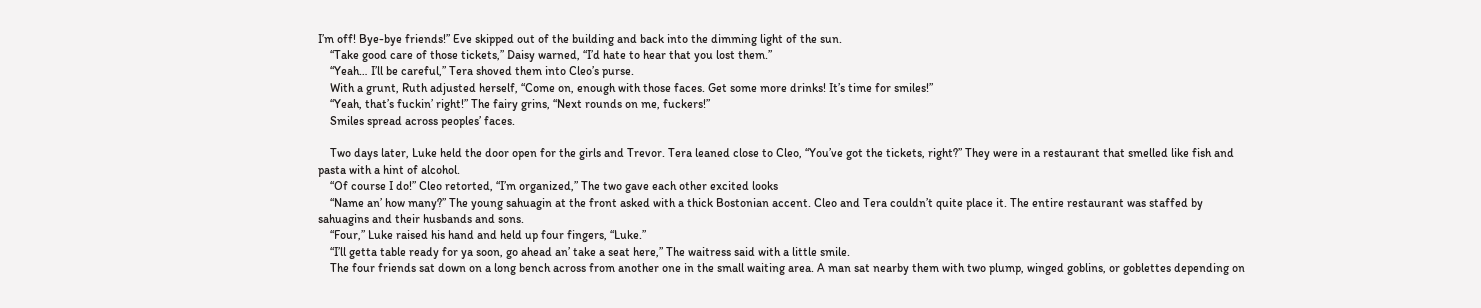I’m off! Bye-bye friends!” Eve skipped out of the building and back into the dimming light of the sun.
    “Take good care of those tickets,” Daisy warned, “I’d hate to hear that you lost them.”
    “Yeah… I’ll be careful,” Tera shoved them into Cleo’s purse.
    With a grunt, Ruth adjusted herself, “Come on, enough with those faces. Get some more drinks! It’s time for smiles!”
    “Yeah, that’s fuckin’ right!” The fairy grins, “Next rounds on me, fuckers!”
    Smiles spread across peoples’ faces.

    Two days later, Luke held the door open for the girls and Trevor. Tera leaned close to Cleo, “You’ve got the tickets, right?” They were in a restaurant that smelled like fish and pasta with a hint of alcohol.
    “Of course I do!” Cleo retorted, “I’m organized,” The two gave each other excited looks
    “Name an’ how many?” The young sahuagin at the front asked with a thick Bostonian accent. Cleo and Tera couldn’t quite place it. The entire restaurant was staffed by sahuagins and their husbands and sons.
    “Four,” Luke raised his hand and held up four fingers, “Luke.”
    “I’ll getta table ready for ya soon, go ahead an’ take a seat here,” The waitress said with a little smile.
    The four friends sat down on a long bench across from another one in the small waiting area. A man sat nearby them with two plump, winged goblins, or goblettes depending on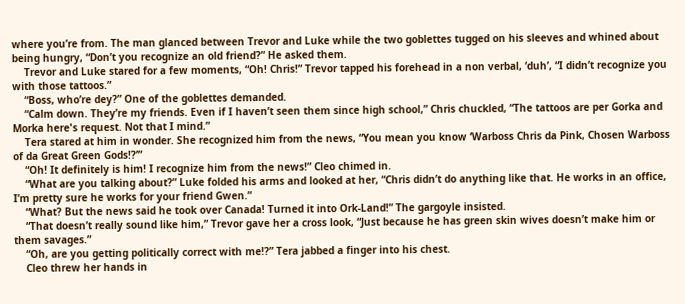where you’re from. The man glanced between Trevor and Luke while the two goblettes tugged on his sleeves and whined about being hungry, “Don’t you recognize an old friend?” He asked them.
    Trevor and Luke stared for a few moments, “Oh! Chris!” Trevor tapped his forehead in a non verbal, ‘duh’, “I didn’t recognize you with those tattoos.”
    “Boss, who’re dey?” One of the goblettes demanded.
    “Calm down. They’re my friends. Even if I haven’t seen them since high school,” Chris chuckled, “The tattoos are per Gorka and Morka here's request. Not that I mind.”
    Tera stared at him in wonder. She recognized him from the news, “You mean you know ‘Warboss Chris da Pink, Chosen Warboss of da Great Green Gods!?’”
    “Oh! It definitely is him! I recognize him from the news!” Cleo chimed in.
    “What are you talking about?” Luke folded his arms and looked at her, “Chris didn’t do anything like that. He works in an office, I’m pretty sure he works for your friend Gwen.”
    “What? But the news said he took over Canada! Turned it into Ork-Land!” The gargoyle insisted.
    “That doesn’t really sound like him,” Trevor gave her a cross look, “Just because he has green skin wives doesn’t make him or them savages.”
    “Oh, are you getting politically correct with me!?” Tera jabbed a finger into his chest.
    Cleo threw her hands in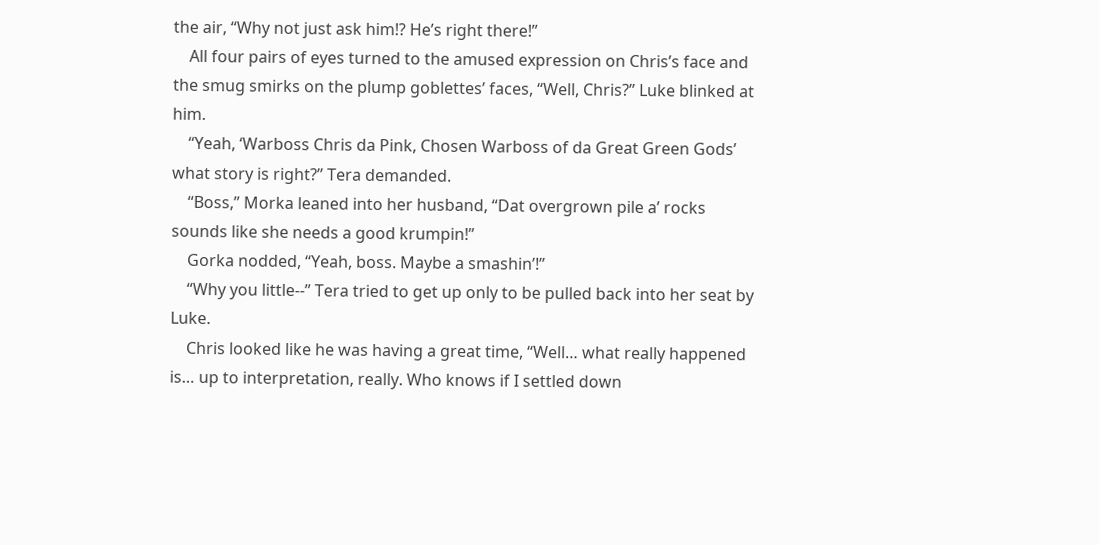the air, “Why not just ask him!? He’s right there!”
    All four pairs of eyes turned to the amused expression on Chris’s face and the smug smirks on the plump goblettes’ faces, “Well, Chris?” Luke blinked at him.
    “Yeah, ‘Warboss Chris da Pink, Chosen Warboss of da Great Green Gods’ what story is right?” Tera demanded.
    “Boss,” Morka leaned into her husband, “Dat overgrown pile a’ rocks sounds like she needs a good krumpin!”
    Gorka nodded, “Yeah, boss. Maybe a smashin’!”
    “Why you little--” Tera tried to get up only to be pulled back into her seat by Luke.
    Chris looked like he was having a great time, “Well… what really happened is… up to interpretation, really. Who knows if I settled down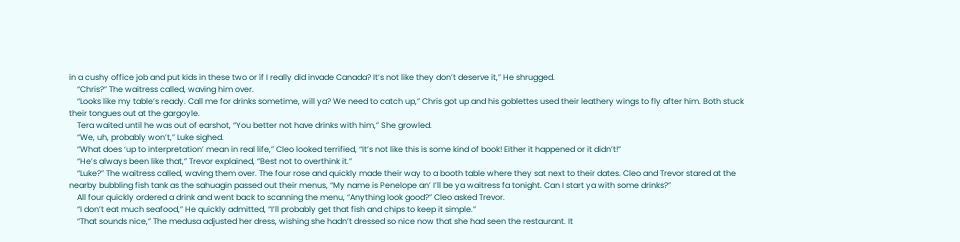in a cushy office job and put kids in these two or if I really did invade Canada? It’s not like they don’t deserve it,” He shrugged.
    “Chris?” The waitress called, waving him over.
    “Looks like my table’s ready. Call me for drinks sometime, will ya? We need to catch up,” Chris got up and his goblettes used their leathery wings to fly after him. Both stuck their tongues out at the gargoyle.
    Tera waited until he was out of earshot, “You better not have drinks with him,” She growled.
    “We, uh, probably won’t,” Luke sighed.
    “What does ‘up to interpretation’ mean in real life,” Cleo looked terrified, “It’s not like this is some kind of book! Either it happened or it didn’t!”
    “He’s always been like that,” Trevor explained, “Best not to overthink it.”
    “Luke?” The waitress called, waving them over. The four rose and quickly made their way to a booth table where they sat next to their dates. Cleo and Trevor stared at the nearby bubbling fish tank as the sahuagin passed out their menus, “My name is Penelope an’ I’ll be ya waitress fa tonight. Can I start ya with some drinks?”
    All four quickly ordered a drink and went back to scanning the menu, “Anything look good?” Cleo asked Trevor.
    “I don’t eat much seafood,” He quickly admitted, “I’ll probably get that fish and chips to keep it simple.”
    “That sounds nice,” The medusa adjusted her dress, wishing she hadn’t dressed so nice now that she had seen the restaurant. It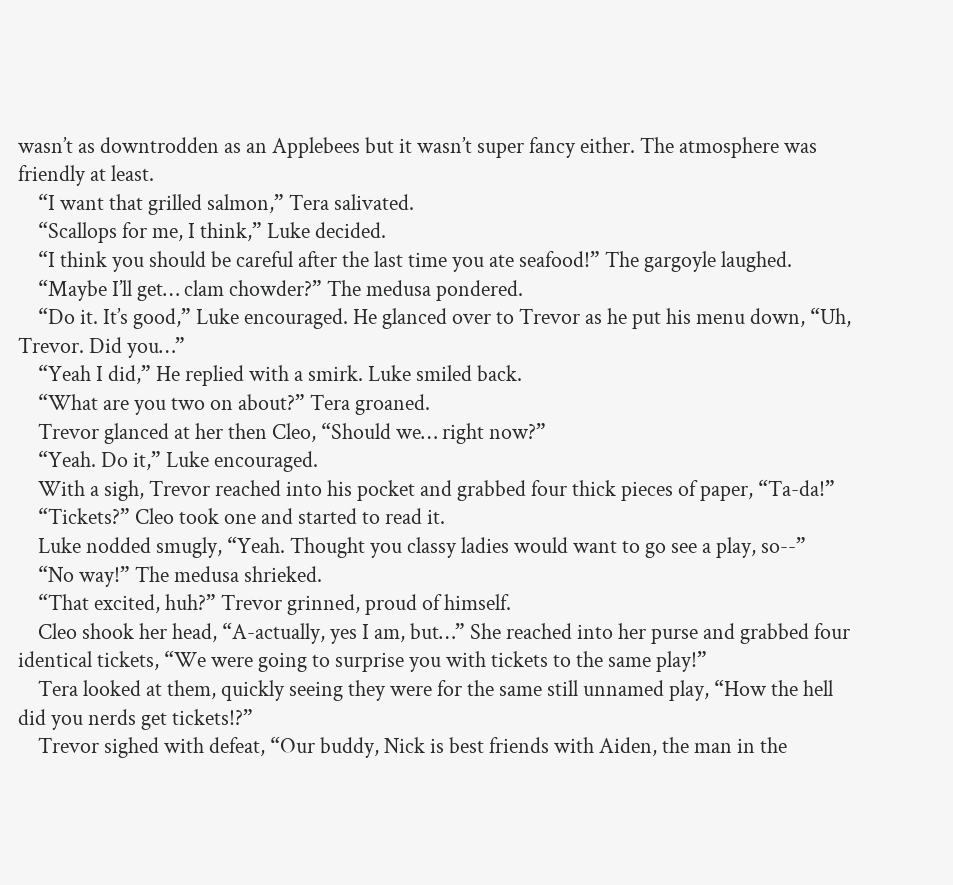wasn’t as downtrodden as an Applebees but it wasn’t super fancy either. The atmosphere was friendly at least.
    “I want that grilled salmon,” Tera salivated.
    “Scallops for me, I think,” Luke decided.
    “I think you should be careful after the last time you ate seafood!” The gargoyle laughed.
    “Maybe I’ll get… clam chowder?” The medusa pondered.
    “Do it. It’s good,” Luke encouraged. He glanced over to Trevor as he put his menu down, “Uh, Trevor. Did you…”
    “Yeah I did,” He replied with a smirk. Luke smiled back.
    “What are you two on about?” Tera groaned.
    Trevor glanced at her then Cleo, “Should we… right now?”
    “Yeah. Do it,” Luke encouraged.
    With a sigh, Trevor reached into his pocket and grabbed four thick pieces of paper, “Ta-da!”
    “Tickets?” Cleo took one and started to read it.
    Luke nodded smugly, “Yeah. Thought you classy ladies would want to go see a play, so--”
    “No way!” The medusa shrieked.
    “That excited, huh?” Trevor grinned, proud of himself.
    Cleo shook her head, “A-actually, yes I am, but…” She reached into her purse and grabbed four identical tickets, “We were going to surprise you with tickets to the same play!”
    Tera looked at them, quickly seeing they were for the same still unnamed play, “How the hell did you nerds get tickets!?”
    Trevor sighed with defeat, “Our buddy, Nick is best friends with Aiden, the man in the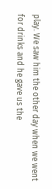play. We saw him the other day when we went for drinks and he gave us the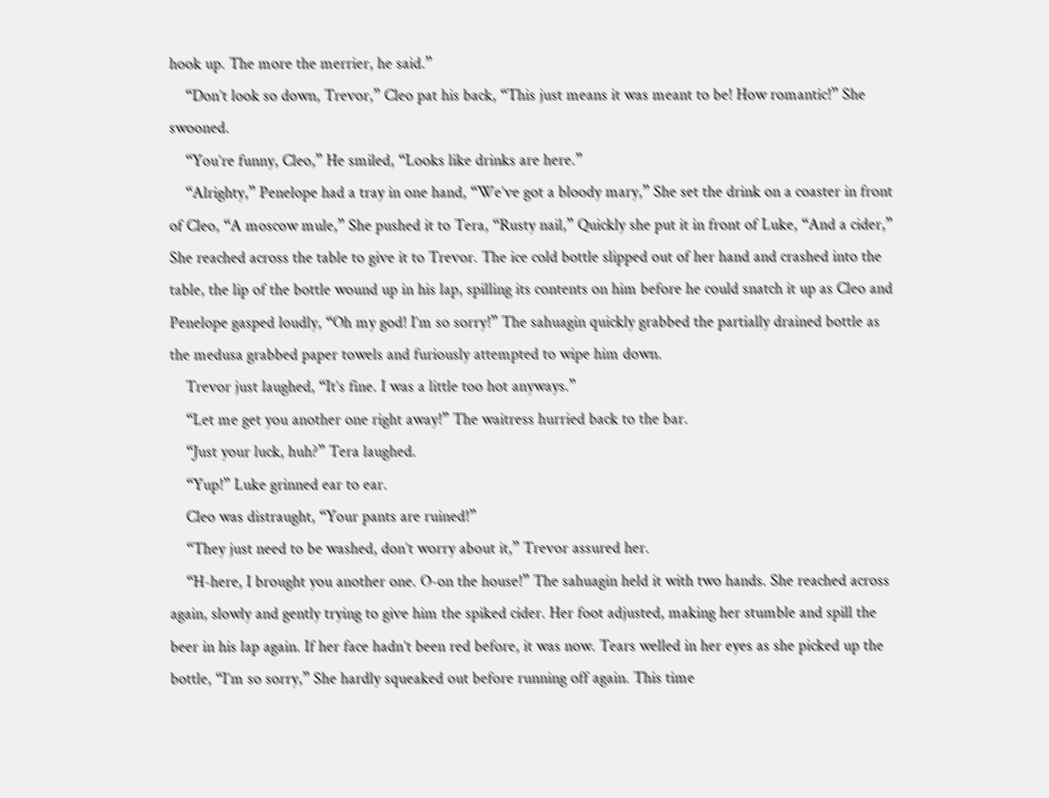hook up. The more the merrier, he said.”
    “Don’t look so down, Trevor,” Cleo pat his back, “This just means it was meant to be! How romantic!” She swooned.
    “You’re funny, Cleo,” He smiled, “Looks like drinks are here.”
    “Alrighty,” Penelope had a tray in one hand, “We’ve got a bloody mary,” She set the drink on a coaster in front of Cleo, “A moscow mule,” She pushed it to Tera, “Rusty nail,” Quickly she put it in front of Luke, “And a cider,” She reached across the table to give it to Trevor. The ice cold bottle slipped out of her hand and crashed into the table, the lip of the bottle wound up in his lap, spilling its contents on him before he could snatch it up as Cleo and Penelope gasped loudly, “Oh my god! I’m so sorry!” The sahuagin quickly grabbed the partially drained bottle as the medusa grabbed paper towels and furiously attempted to wipe him down.
    Trevor just laughed, “It’s fine. I was a little too hot anyways.”
    “Let me get you another one right away!” The waitress hurried back to the bar.
    “Just your luck, huh?” Tera laughed.
    “Yup!” Luke grinned ear to ear.
    Cleo was distraught, “Your pants are ruined!”
    “They just need to be washed, don’t worry about it,” Trevor assured her.
    “H-here, I brought you another one. O-on the house!” The sahuagin held it with two hands. She reached across again, slowly and gently trying to give him the spiked cider. Her foot adjusted, making her stumble and spill the beer in his lap again. If her face hadn’t been red before, it was now. Tears welled in her eyes as she picked up the bottle, “I’m so sorry,” She hardly squeaked out before running off again. This time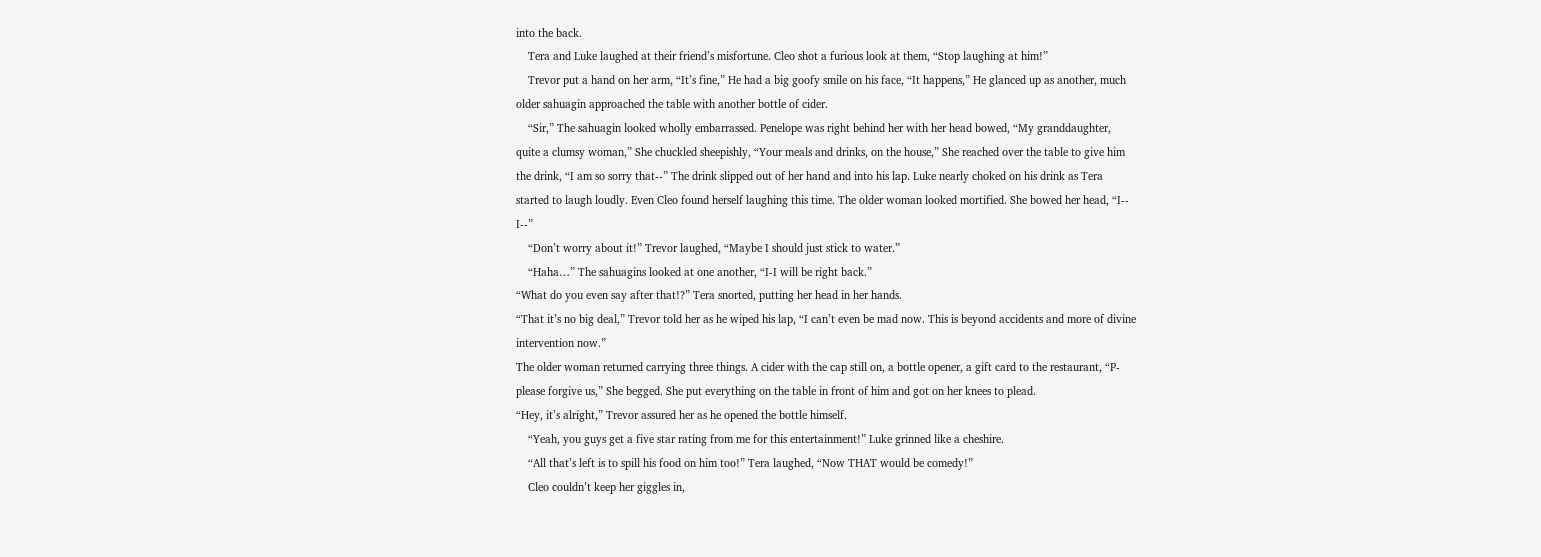into the back.
    Tera and Luke laughed at their friend’s misfortune. Cleo shot a furious look at them, “Stop laughing at him!”
    Trevor put a hand on her arm, “It’s fine,” He had a big goofy smile on his face, “It happens,” He glanced up as another, much older sahuagin approached the table with another bottle of cider.
    “Sir,” The sahuagin looked wholly embarrassed. Penelope was right behind her with her head bowed, “My granddaughter, quite a clumsy woman,” She chuckled sheepishly, “Your meals and drinks, on the house,” She reached over the table to give him the drink, “I am so sorry that--” The drink slipped out of her hand and into his lap. Luke nearly choked on his drink as Tera started to laugh loudly. Even Cleo found herself laughing this time. The older woman looked mortified. She bowed her head, “I-- I--”
    “Don’t worry about it!” Trevor laughed, “Maybe I should just stick to water.”
    “Haha…” The sahuagins looked at one another, “I-I will be right back.”
“What do you even say after that!?” Tera snorted, putting her head in her hands.
“That it’s no big deal,” Trevor told her as he wiped his lap, “I can’t even be mad now. This is beyond accidents and more of divine intervention now.”
The older woman returned carrying three things. A cider with the cap still on, a bottle opener, a gift card to the restaurant, “P-please forgive us,” She begged. She put everything on the table in front of him and got on her knees to plead.
“Hey, it’s alright,” Trevor assured her as he opened the bottle himself.
    “Yeah, you guys get a five star rating from me for this entertainment!” Luke grinned like a cheshire.
    “All that’s left is to spill his food on him too!” Tera laughed, “Now THAT would be comedy!”
    Cleo couldn’t keep her giggles in,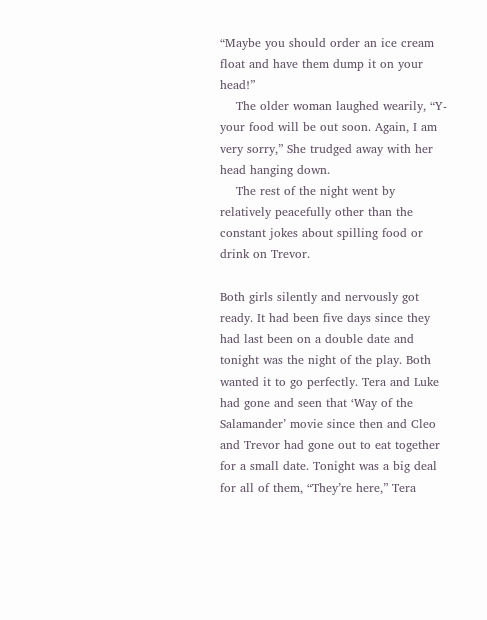“Maybe you should order an ice cream float and have them dump it on your head!”
    The older woman laughed wearily, “Y-your food will be out soon. Again, I am very sorry,” She trudged away with her head hanging down.
    The rest of the night went by relatively peacefully other than the constant jokes about spilling food or drink on Trevor.

Both girls silently and nervously got ready. It had been five days since they had last been on a double date and tonight was the night of the play. Both wanted it to go perfectly. Tera and Luke had gone and seen that ‘Way of the Salamander’ movie since then and Cleo and Trevor had gone out to eat together for a small date. Tonight was a big deal for all of them, “They’re here,” Tera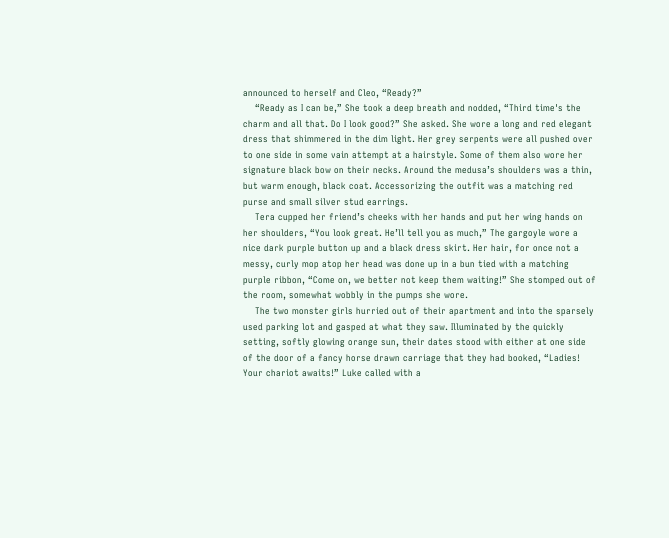announced to herself and Cleo, “Ready?”
    “Ready as I can be,” She took a deep breath and nodded, “Third time's the charm and all that. Do I look good?” She asked. She wore a long and red elegant dress that shimmered in the dim light. Her grey serpents were all pushed over to one side in some vain attempt at a hairstyle. Some of them also wore her signature black bow on their necks. Around the medusa’s shoulders was a thin, but warm enough, black coat. Accessorizing the outfit was a matching red purse and small silver stud earrings.
    Tera cupped her friend’s cheeks with her hands and put her wing hands on her shoulders, “You look great. He’ll tell you as much,” The gargoyle wore a nice dark purple button up and a black dress skirt. Her hair, for once not a messy, curly mop atop her head was done up in a bun tied with a matching purple ribbon, “Come on, we better not keep them waiting!” She stomped out of the room, somewhat wobbly in the pumps she wore.
    The two monster girls hurried out of their apartment and into the sparsely used parking lot and gasped at what they saw. Illuminated by the quickly setting, softly glowing orange sun, their dates stood with either at one side of the door of a fancy horse drawn carriage that they had booked, “Ladies! Your chariot awaits!” Luke called with a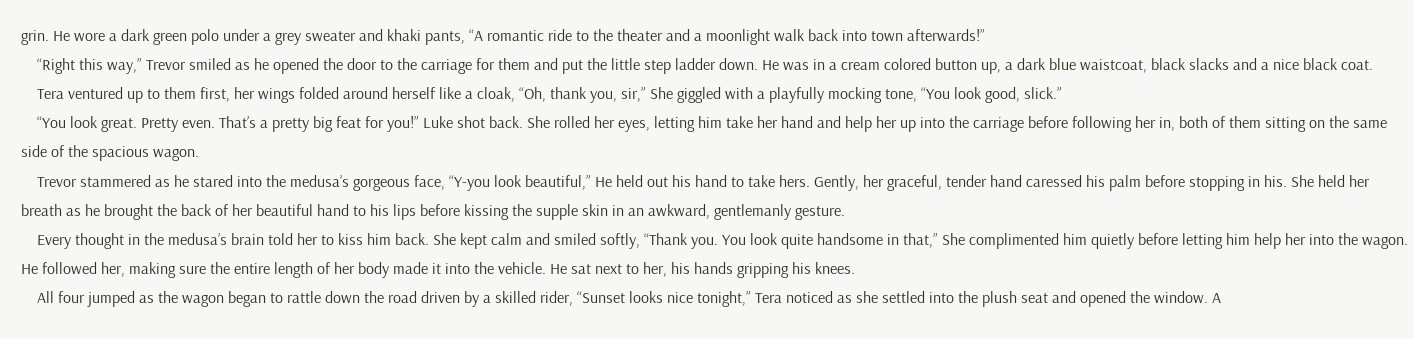grin. He wore a dark green polo under a grey sweater and khaki pants, “A romantic ride to the theater and a moonlight walk back into town afterwards!”
    “Right this way,” Trevor smiled as he opened the door to the carriage for them and put the little step ladder down. He was in a cream colored button up, a dark blue waistcoat, black slacks and a nice black coat.
    Tera ventured up to them first, her wings folded around herself like a cloak, “Oh, thank you, sir,” She giggled with a playfully mocking tone, “You look good, slick.”
    “You look great. Pretty even. That’s a pretty big feat for you!” Luke shot back. She rolled her eyes, letting him take her hand and help her up into the carriage before following her in, both of them sitting on the same side of the spacious wagon.
    Trevor stammered as he stared into the medusa’s gorgeous face, “Y-you look beautiful,” He held out his hand to take hers. Gently, her graceful, tender hand caressed his palm before stopping in his. She held her breath as he brought the back of her beautiful hand to his lips before kissing the supple skin in an awkward, gentlemanly gesture.
    Every thought in the medusa’s brain told her to kiss him back. She kept calm and smiled softly, “Thank you. You look quite handsome in that,” She complimented him quietly before letting him help her into the wagon. He followed her, making sure the entire length of her body made it into the vehicle. He sat next to her, his hands gripping his knees.
    All four jumped as the wagon began to rattle down the road driven by a skilled rider, “Sunset looks nice tonight,” Tera noticed as she settled into the plush seat and opened the window. A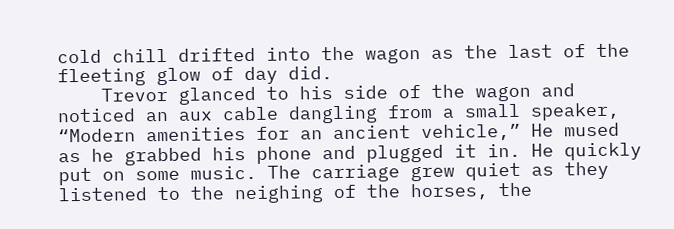cold chill drifted into the wagon as the last of the fleeting glow of day did.
    Trevor glanced to his side of the wagon and noticed an aux cable dangling from a small speaker, “Modern amenities for an ancient vehicle,” He mused as he grabbed his phone and plugged it in. He quickly put on some music. The carriage grew quiet as they listened to the neighing of the horses, the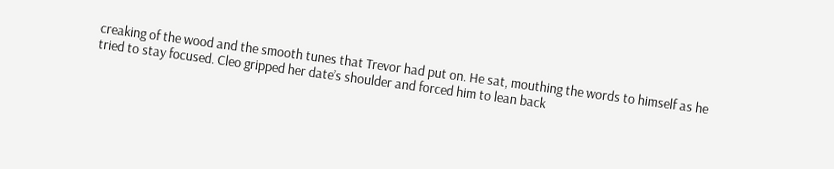creaking of the wood and the smooth tunes that Trevor had put on. He sat, mouthing the words to himself as he tried to stay focused. Cleo gripped her date’s shoulder and forced him to lean back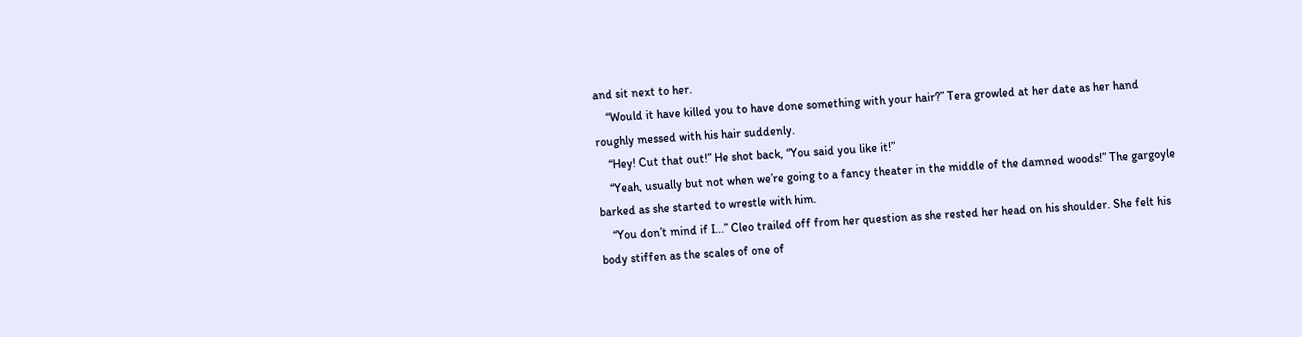and sit next to her.
    “Would it have killed you to have done something with your hair?” Tera growled at her date as her hand roughly messed with his hair suddenly.
    “Hey! Cut that out!” He shot back, “You said you like it!”
    “Yeah, usually but not when we’re going to a fancy theater in the middle of the damned woods!” The gargoyle barked as she started to wrestle with him.
    “You don’t mind if I...” Cleo trailed off from her question as she rested her head on his shoulder. She felt his body stiffen as the scales of one of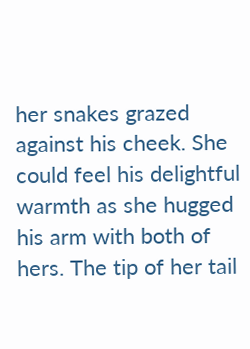her snakes grazed against his cheek. She could feel his delightful warmth as she hugged his arm with both of hers. The tip of her tail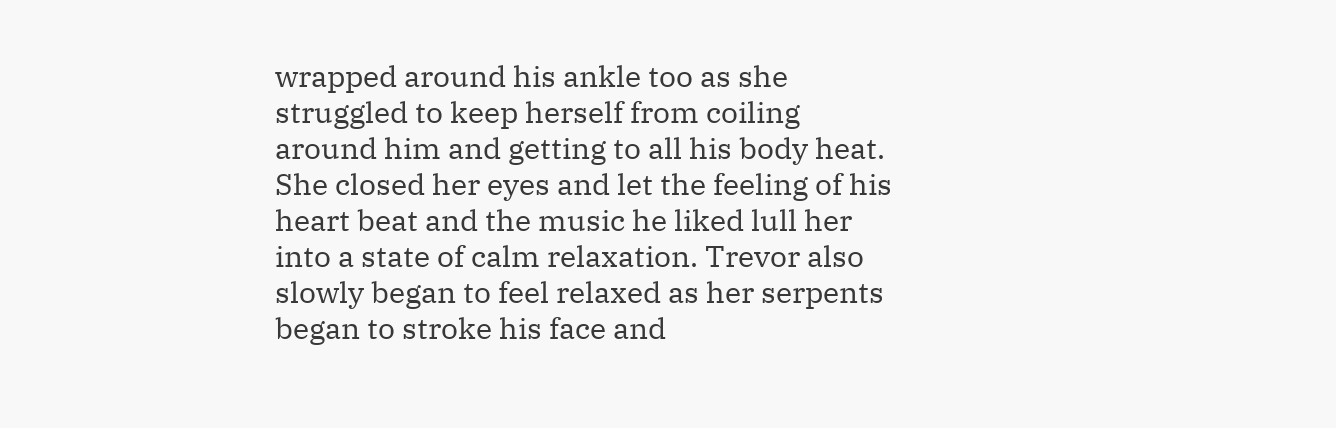wrapped around his ankle too as she struggled to keep herself from coiling around him and getting to all his body heat. She closed her eyes and let the feeling of his heart beat and the music he liked lull her into a state of calm relaxation. Trevor also slowly began to feel relaxed as her serpents began to stroke his face and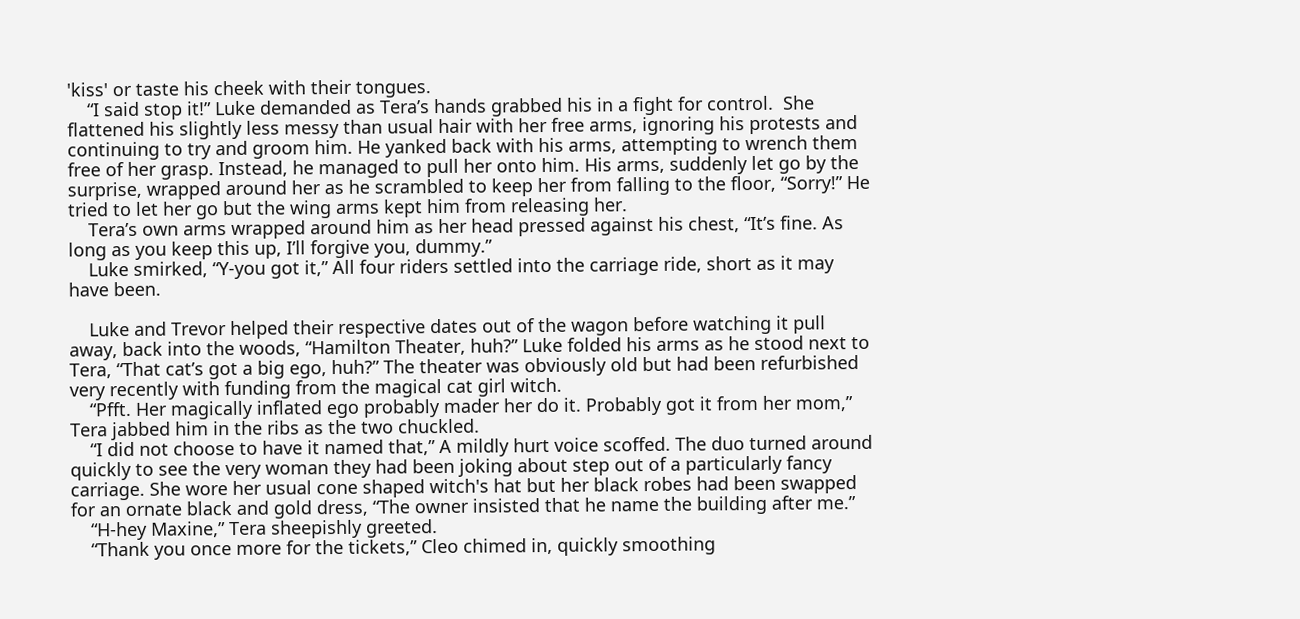'kiss' or taste his cheek with their tongues.
    “I said stop it!” Luke demanded as Tera’s hands grabbed his in a fight for control.  She flattened his slightly less messy than usual hair with her free arms, ignoring his protests and continuing to try and groom him. He yanked back with his arms, attempting to wrench them free of her grasp. Instead, he managed to pull her onto him. His arms, suddenly let go by the surprise, wrapped around her as he scrambled to keep her from falling to the floor, “Sorry!” He tried to let her go but the wing arms kept him from releasing her.
    Tera’s own arms wrapped around him as her head pressed against his chest, “It’s fine. As long as you keep this up, I’ll forgive you, dummy.”
    Luke smirked, “Y-you got it,” All four riders settled into the carriage ride, short as it may have been.

    Luke and Trevor helped their respective dates out of the wagon before watching it pull away, back into the woods, “Hamilton Theater, huh?” Luke folded his arms as he stood next to Tera, “That cat’s got a big ego, huh?” The theater was obviously old but had been refurbished very recently with funding from the magical cat girl witch.
    “Pfft. Her magically inflated ego probably mader her do it. Probably got it from her mom,” Tera jabbed him in the ribs as the two chuckled.
    “I did not choose to have it named that,” A mildly hurt voice scoffed. The duo turned around quickly to see the very woman they had been joking about step out of a particularly fancy carriage. She wore her usual cone shaped witch's hat but her black robes had been swapped for an ornate black and gold dress, “The owner insisted that he name the building after me.”
    “H-hey Maxine,” Tera sheepishly greeted.
    “Thank you once more for the tickets,” Cleo chimed in, quickly smoothing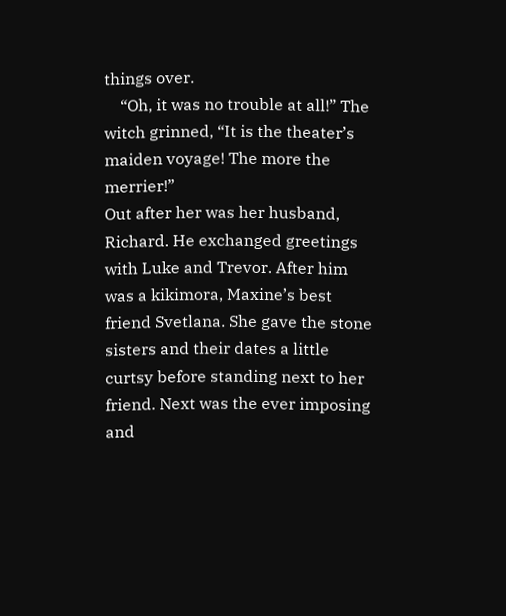things over.
    “Oh, it was no trouble at all!” The witch grinned, “It is the theater’s maiden voyage! The more the merrier!”
Out after her was her husband, Richard. He exchanged greetings with Luke and Trevor. After him was a kikimora, Maxine’s best friend Svetlana. She gave the stone sisters and their dates a little curtsy before standing next to her friend. Next was the ever imposing and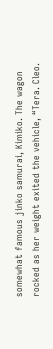somewhat famous jinko samurai, Kimiko. The wagon rocked as her weight exited the vehicle, “Tera. Cleo.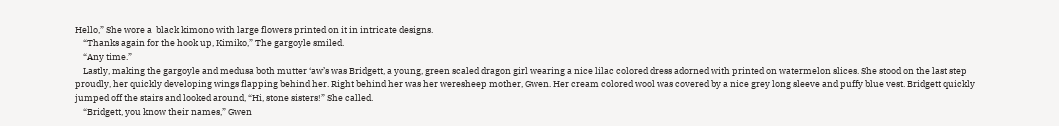Hello,” She wore a  black kimono with large flowers printed on it in intricate designs.
    “Thanks again for the hook up, Kimiko,” The gargoyle smiled.
    “Any time.”
    Lastly, making the gargoyle and medusa both mutter ‘aw’s was Bridgett, a young, green scaled dragon girl wearing a nice lilac colored dress adorned with printed on watermelon slices. She stood on the last step proudly, her quickly developing wings flapping behind her. Right behind her was her weresheep mother, Gwen. Her cream colored wool was covered by a nice grey long sleeve and puffy blue vest. Bridgett quickly jumped off the stairs and looked around, “Hi, stone sisters!” She called.
    “Bridgett, you know their names,” Gwen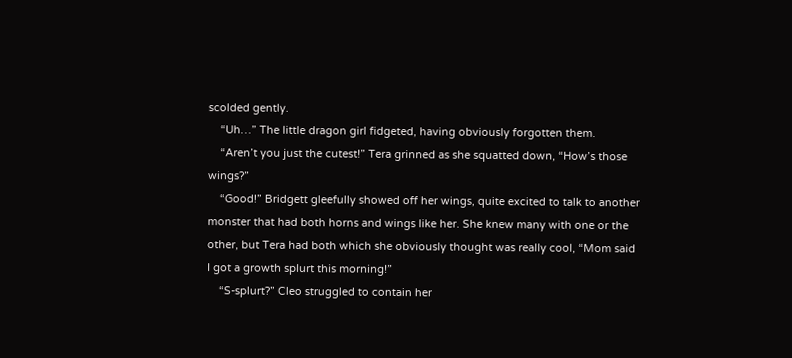scolded gently.
    “Uh…” The little dragon girl fidgeted, having obviously forgotten them.
    “Aren’t you just the cutest!” Tera grinned as she squatted down, “How’s those wings?”
    “Good!” Bridgett gleefully showed off her wings, quite excited to talk to another monster that had both horns and wings like her. She knew many with one or the other, but Tera had both which she obviously thought was really cool, “Mom said I got a growth splurt this morning!”
    “S-splurt?” Cleo struggled to contain her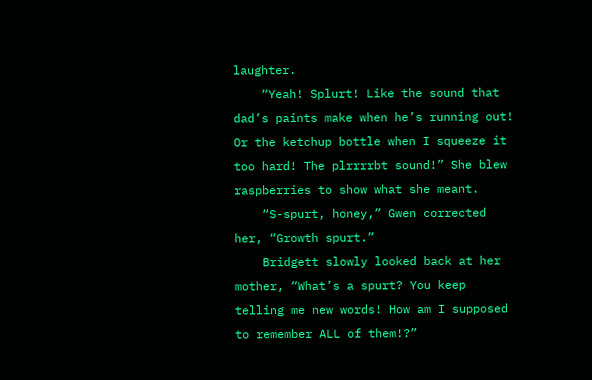laughter.
    “Yeah! Splurt! Like the sound that dad’s paints make when he’s running out! Or the ketchup bottle when I squeeze it too hard! The plrrrrbt sound!” She blew raspberries to show what she meant.
    “S-spurt, honey,” Gwen corrected her, “Growth spurt.”
    Bridgett slowly looked back at her mother, “What’s a spurt? You keep telling me new words! How am I supposed to remember ALL of them!?”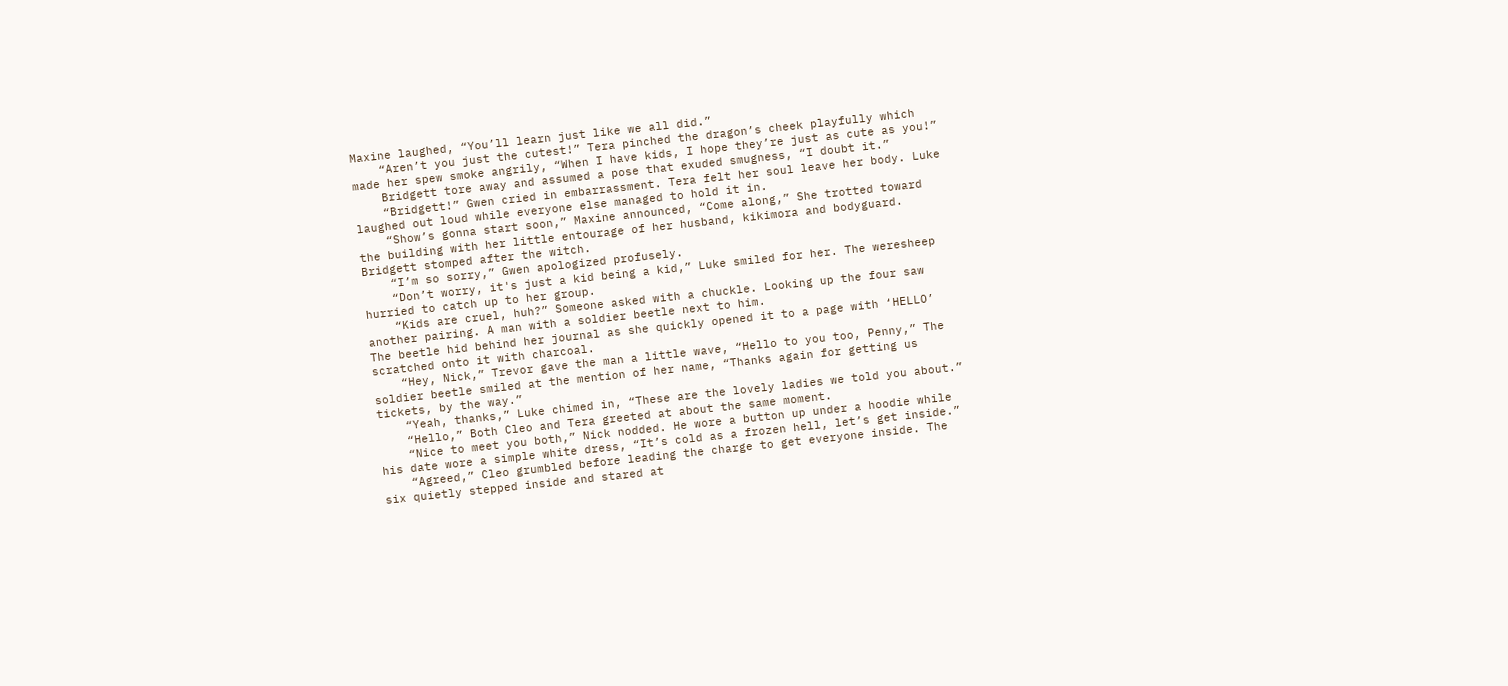Maxine laughed, “You’ll learn just like we all did.”
    “Aren’t you just the cutest!” Tera pinched the dragon’s cheek playfully which made her spew smoke angrily, “When I have kids, I hope they’re just as cute as you!”
    Bridgett tore away and assumed a pose that exuded smugness, “I doubt it.”
    “Bridgett!” Gwen cried in embarrassment. Tera felt her soul leave her body. Luke laughed out loud while everyone else managed to hold it in.
    “Show’s gonna start soon,” Maxine announced, “Come along,” She trotted toward the building with her little entourage of her husband, kikimora and bodyguard. Bridgett stomped after the witch.
    “I’m so sorry,” Gwen apologized profusely.
    “Don’t worry, it's just a kid being a kid,” Luke smiled for her. The weresheep hurried to catch up to her group.
    “Kids are cruel, huh?” Someone asked with a chuckle. Looking up the four saw another pairing. A man with a soldier beetle next to him.
The beetle hid behind her journal as she quickly opened it to a page with ‘HELLO’ scratched onto it with charcoal.
    “Hey, Nick,” Trevor gave the man a little wave, “Hello to you too, Penny,” The soldier beetle smiled at the mention of her name, “Thanks again for getting us tickets, by the way.”
    “Yeah, thanks,” Luke chimed in, “These are the lovely ladies we told you about.”
    “Hello,” Both Cleo and Tera greeted at about the same moment.
    “Nice to meet you both,” Nick nodded. He wore a button up under a hoodie while his date wore a simple white dress, “It’s cold as a frozen hell, let’s get inside.”
    “Agreed,” Cleo grumbled before leading the charge to get everyone inside. The six quietly stepped inside and stared at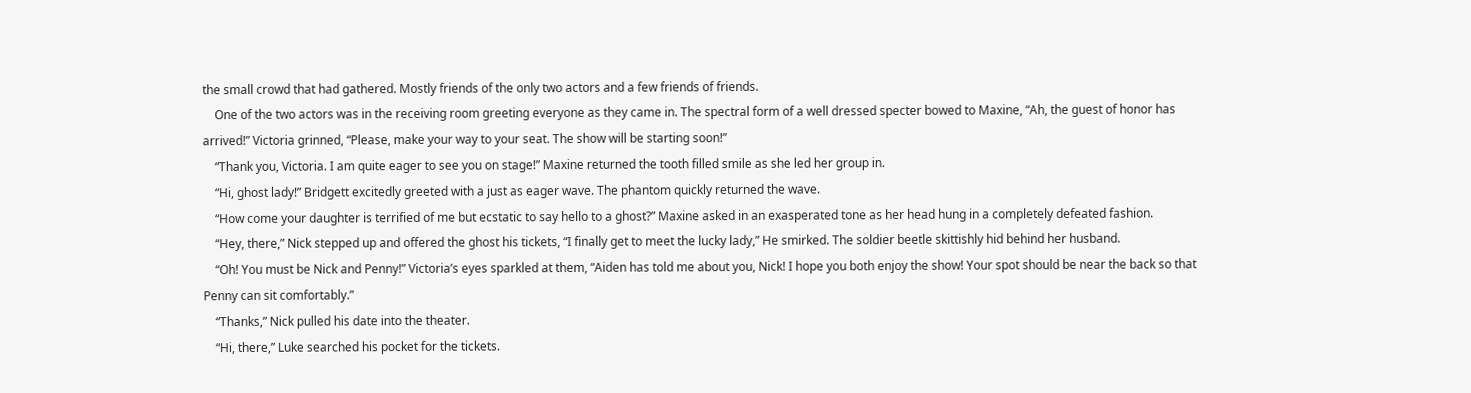the small crowd that had gathered. Mostly friends of the only two actors and a few friends of friends.
    One of the two actors was in the receiving room greeting everyone as they came in. The spectral form of a well dressed specter bowed to Maxine, “Ah, the guest of honor has arrived!” Victoria grinned, “Please, make your way to your seat. The show will be starting soon!”
    “Thank you, Victoria. I am quite eager to see you on stage!” Maxine returned the tooth filled smile as she led her group in.
    “Hi, ghost lady!” Bridgett excitedly greeted with a just as eager wave. The phantom quickly returned the wave.
    “How come your daughter is terrified of me but ecstatic to say hello to a ghost?” Maxine asked in an exasperated tone as her head hung in a completely defeated fashion.
    “Hey, there,” Nick stepped up and offered the ghost his tickets, “I finally get to meet the lucky lady,” He smirked. The soldier beetle skittishly hid behind her husband.
    “Oh! You must be Nick and Penny!” Victoria’s eyes sparkled at them, “Aiden has told me about you, Nick! I hope you both enjoy the show! Your spot should be near the back so that Penny can sit comfortably.”
    “Thanks,” Nick pulled his date into the theater.
    “Hi, there,” Luke searched his pocket for the tickets.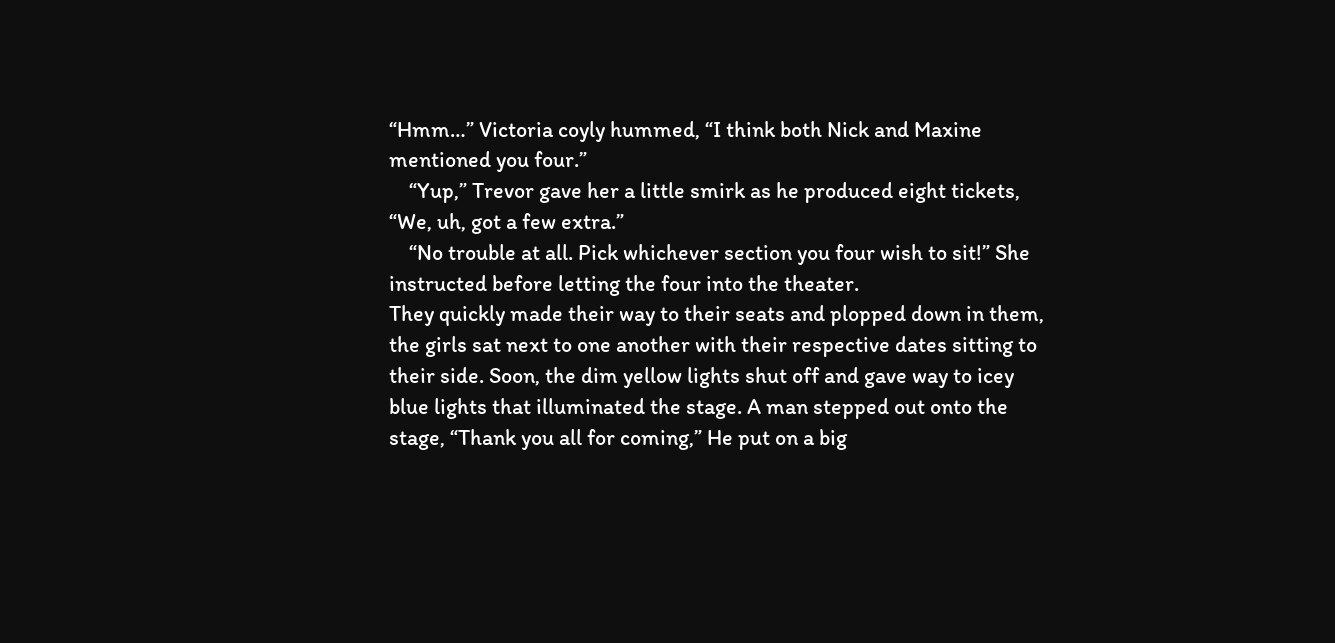“Hmm…” Victoria coyly hummed, “I think both Nick and Maxine mentioned you four.”
    “Yup,” Trevor gave her a little smirk as he produced eight tickets, “We, uh, got a few extra.”
    “No trouble at all. Pick whichever section you four wish to sit!” She instructed before letting the four into the theater.
They quickly made their way to their seats and plopped down in them, the girls sat next to one another with their respective dates sitting to their side. Soon, the dim yellow lights shut off and gave way to icey blue lights that illuminated the stage. A man stepped out onto the stage, “Thank you all for coming,” He put on a big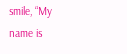smile, “My name is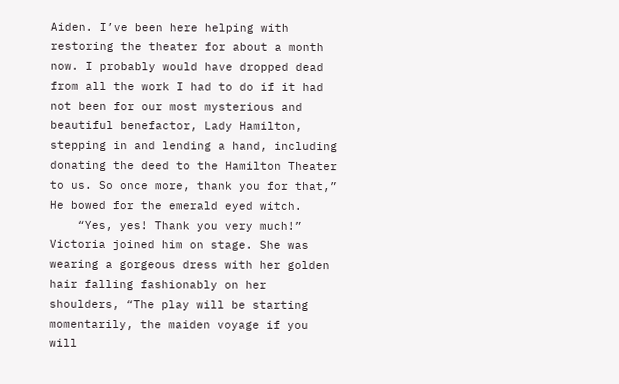Aiden. I’ve been here helping with restoring the theater for about a month now. I probably would have dropped dead from all the work I had to do if it had not been for our most mysterious and beautiful benefactor, Lady Hamilton, stepping in and lending a hand, including donating the deed to the Hamilton Theater to us. So once more, thank you for that,” He bowed for the emerald eyed witch.
    “Yes, yes! Thank you very much!” Victoria joined him on stage. She was wearing a gorgeous dress with her golden hair falling fashionably on her shoulders, “The play will be starting momentarily, the maiden voyage if you will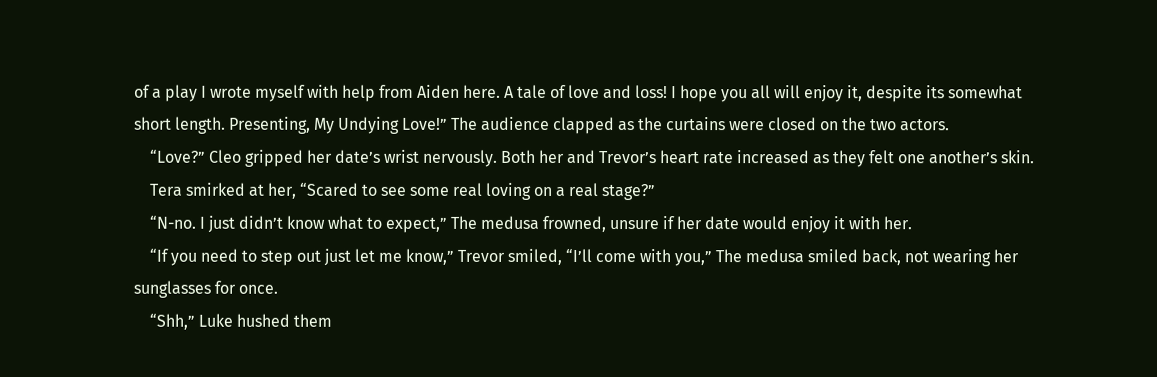of a play I wrote myself with help from Aiden here. A tale of love and loss! I hope you all will enjoy it, despite its somewhat short length. Presenting, My Undying Love!” The audience clapped as the curtains were closed on the two actors.
    “Love?” Cleo gripped her date’s wrist nervously. Both her and Trevor’s heart rate increased as they felt one another’s skin.
    Tera smirked at her, “Scared to see some real loving on a real stage?”
    “N-no. I just didn’t know what to expect,” The medusa frowned, unsure if her date would enjoy it with her.
    “If you need to step out just let me know,” Trevor smiled, “I’ll come with you,” The medusa smiled back, not wearing her sunglasses for once.
    “Shh,” Luke hushed them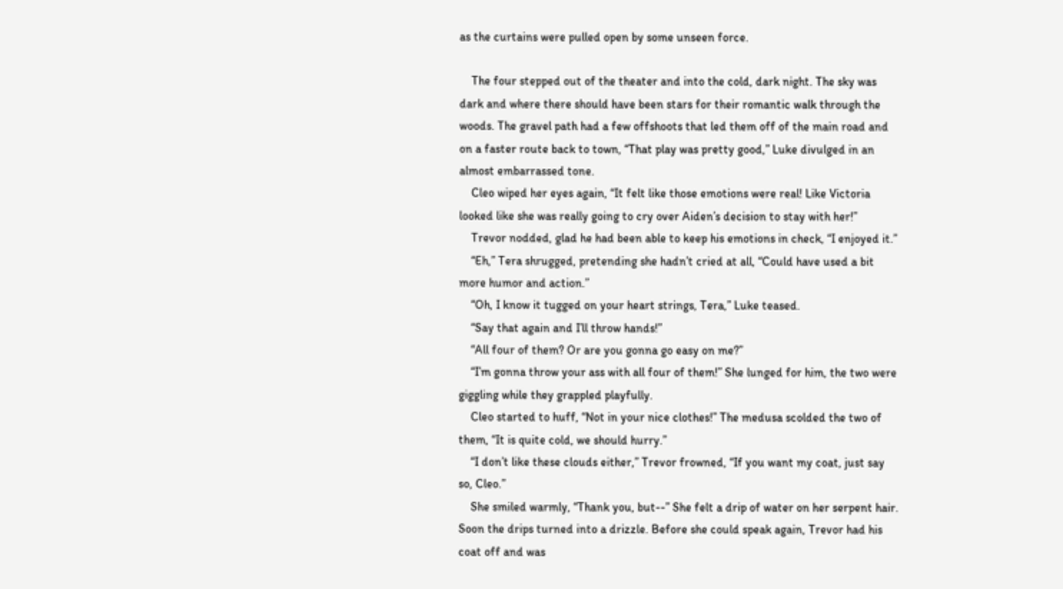as the curtains were pulled open by some unseen force.

    The four stepped out of the theater and into the cold, dark night. The sky was dark and where there should have been stars for their romantic walk through the woods. The gravel path had a few offshoots that led them off of the main road and on a faster route back to town, “That play was pretty good,” Luke divulged in an almost embarrassed tone.
    Cleo wiped her eyes again, “It felt like those emotions were real! Like Victoria looked like she was really going to cry over Aiden’s decision to stay with her!”
    Trevor nodded, glad he had been able to keep his emotions in check, “I enjoyed it.”
    “Eh,” Tera shrugged, pretending she hadn’t cried at all, “Could have used a bit more humor and action.”
    “Oh, I know it tugged on your heart strings, Tera,” Luke teased.
    “Say that again and I’ll throw hands!”
    “All four of them? Or are you gonna go easy on me?”
    “I’m gonna throw your ass with all four of them!” She lunged for him, the two were giggling while they grappled playfully.
    Cleo started to huff, “Not in your nice clothes!” The medusa scolded the two of them, “It is quite cold, we should hurry.”
    “I don’t like these clouds either,” Trevor frowned, “If you want my coat, just say so, Cleo.”
    She smiled warmly, “Thank you, but--” She felt a drip of water on her serpent hair. Soon the drips turned into a drizzle. Before she could speak again, Trevor had his coat off and was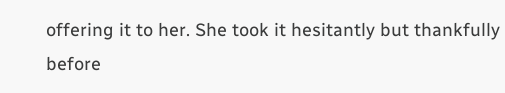offering it to her. She took it hesitantly but thankfully before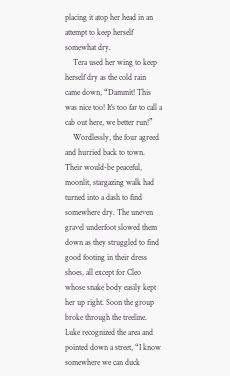placing it atop her head in an attempt to keep herself somewhat dry.
    Tera used her wing to keep herself dry as the cold rain came down, “Dammit! This was nice too! It’s too far to call a cab out here, we better run!”
    Wordlessly, the four agreed and hurried back to town. Their would-be peaceful, moonlit, stargazing walk had turned into a dash to find somewhere dry. The uneven gravel underfoot slowed them down as they struggled to find good footing in their dress shoes, all except for Cleo whose snake body easily kept her up right. Soon the group broke through the treeline. Luke recognized the area and pointed down a street, “I know somewhere we can duck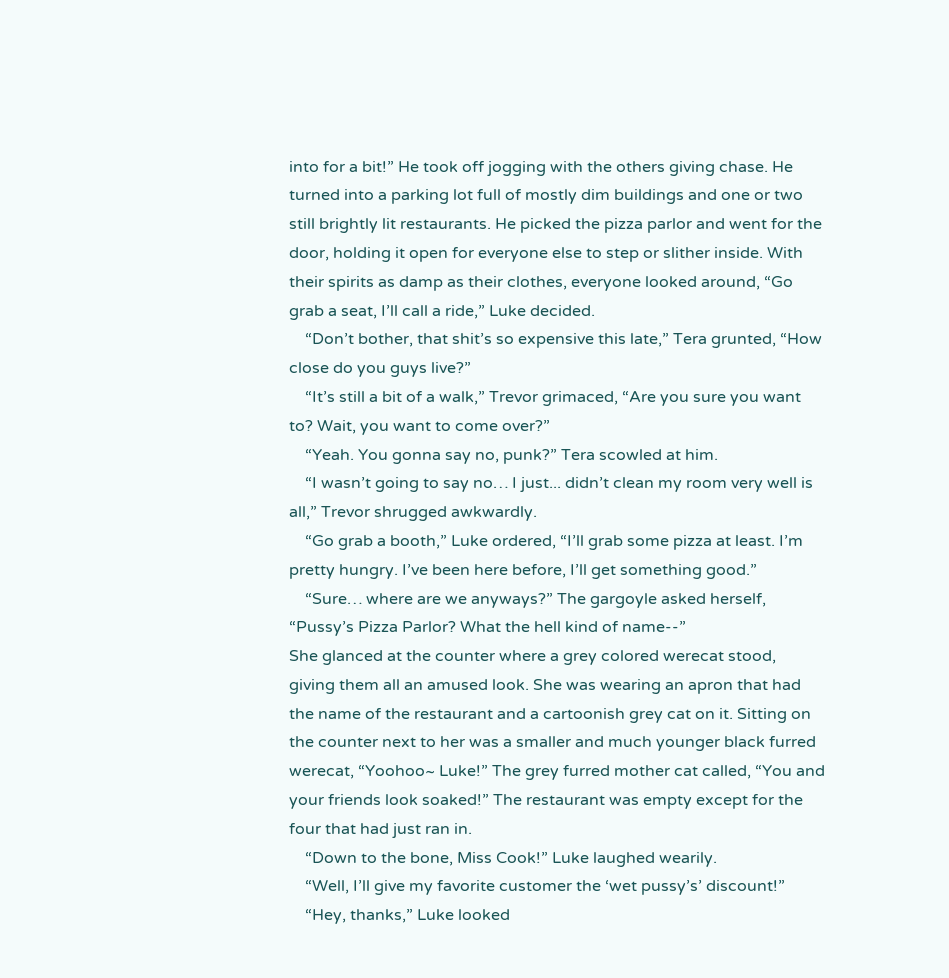into for a bit!” He took off jogging with the others giving chase. He turned into a parking lot full of mostly dim buildings and one or two still brightly lit restaurants. He picked the pizza parlor and went for the door, holding it open for everyone else to step or slither inside. With their spirits as damp as their clothes, everyone looked around, “Go grab a seat, I’ll call a ride,” Luke decided.
    “Don’t bother, that shit’s so expensive this late,” Tera grunted, “How close do you guys live?”
    “It’s still a bit of a walk,” Trevor grimaced, “Are you sure you want to? Wait, you want to come over?”
    “Yeah. You gonna say no, punk?” Tera scowled at him.
    “I wasn’t going to say no… I just... didn’t clean my room very well is all,” Trevor shrugged awkwardly.
    “Go grab a booth,” Luke ordered, “I’ll grab some pizza at least. I’m pretty hungry. I’ve been here before, I’ll get something good.”
    “Sure… where are we anyways?” The gargoyle asked herself, “Pussy’s Pizza Parlor? What the hell kind of name--”
She glanced at the counter where a grey colored werecat stood, giving them all an amused look. She was wearing an apron that had the name of the restaurant and a cartoonish grey cat on it. Sitting on the counter next to her was a smaller and much younger black furred werecat, “Yoohoo~ Luke!” The grey furred mother cat called, “You and your friends look soaked!” The restaurant was empty except for the four that had just ran in.
    “Down to the bone, Miss Cook!” Luke laughed wearily.
    “Well, I’ll give my favorite customer the ‘wet pussy’s’ discount!”
    “Hey, thanks,” Luke looked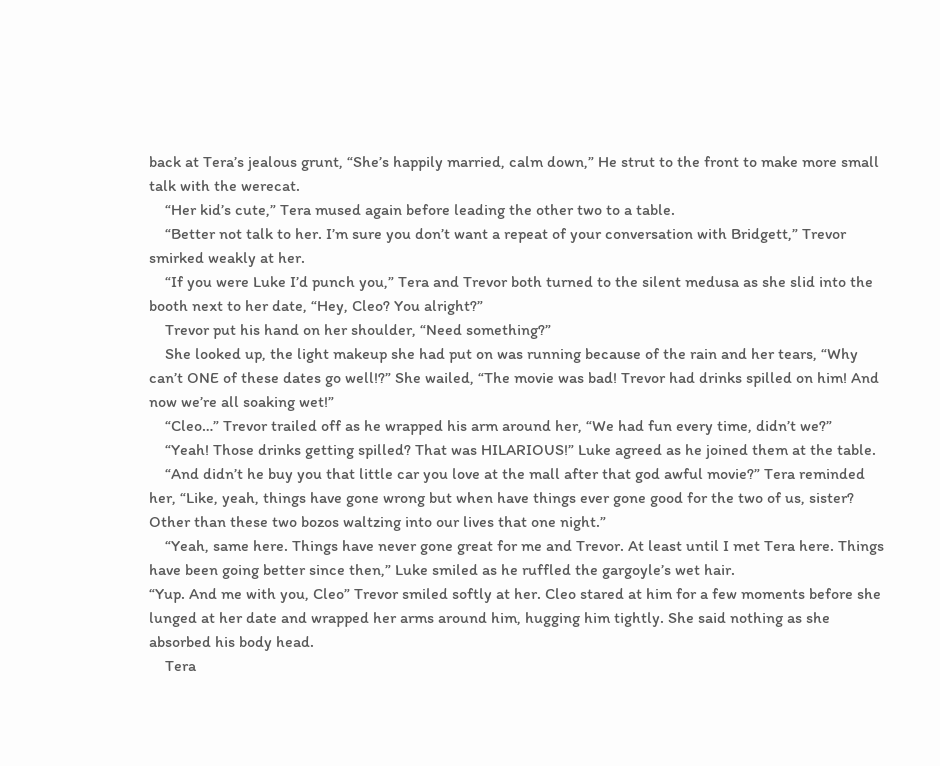back at Tera’s jealous grunt, “She’s happily married, calm down,” He strut to the front to make more small talk with the werecat.
    “Her kid’s cute,” Tera mused again before leading the other two to a table.
    “Better not talk to her. I’m sure you don’t want a repeat of your conversation with Bridgett,” Trevor smirked weakly at her.
    “If you were Luke I’d punch you,” Tera and Trevor both turned to the silent medusa as she slid into the booth next to her date, “Hey, Cleo? You alright?”
    Trevor put his hand on her shoulder, “Need something?”
    She looked up, the light makeup she had put on was running because of the rain and her tears, “Why can’t ONE of these dates go well!?” She wailed, “The movie was bad! Trevor had drinks spilled on him! And now we’re all soaking wet!”
    “Cleo…” Trevor trailed off as he wrapped his arm around her, “We had fun every time, didn’t we?”
    “Yeah! Those drinks getting spilled? That was HILARIOUS!” Luke agreed as he joined them at the table.
    “And didn’t he buy you that little car you love at the mall after that god awful movie?” Tera reminded her, “Like, yeah, things have gone wrong but when have things ever gone good for the two of us, sister? Other than these two bozos waltzing into our lives that one night.”
    “Yeah, same here. Things have never gone great for me and Trevor. At least until I met Tera here. Things have been going better since then,” Luke smiled as he ruffled the gargoyle’s wet hair.
“Yup. And me with you, Cleo” Trevor smiled softly at her. Cleo stared at him for a few moments before she lunged at her date and wrapped her arms around him, hugging him tightly. She said nothing as she absorbed his body head.
    Tera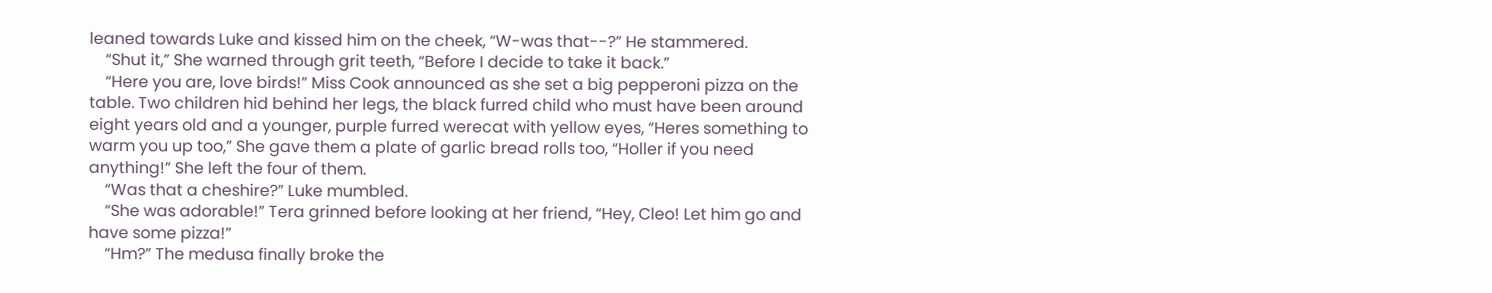leaned towards Luke and kissed him on the cheek, “W-was that--?” He stammered.
    “Shut it,” She warned through grit teeth, “Before I decide to take it back.”
    “Here you are, love birds!” Miss Cook announced as she set a big pepperoni pizza on the table. Two children hid behind her legs, the black furred child who must have been around eight years old and a younger, purple furred werecat with yellow eyes, “Heres something to warm you up too,” She gave them a plate of garlic bread rolls too, “Holler if you need anything!” She left the four of them.
    “Was that a cheshire?” Luke mumbled.
    “She was adorable!” Tera grinned before looking at her friend, “Hey, Cleo! Let him go and have some pizza!”
    “Hm?” The medusa finally broke the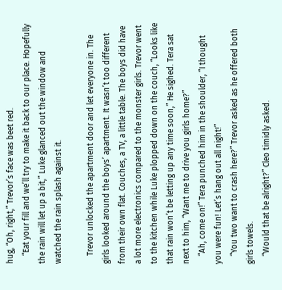hug, “Oh, right,” Trevor’s face was beet red.
    “Eat your fill and we’ll try to make it back to our place. Hopefully the rain will let up a bit,” Luke glanced out the window and watched the rain splash against it.

    Trevor unlocked the apartment door and let everyone in. The girls looked around the boys’ apartment. It wasn’t too different from their own flat. Couches, a TV, a little table. The boys did have a lot more electronics compared to the monster girls. Trevor went to the kitchen while Luke plopped down on the couch, “Looks like that rain won’t be letting up any time soon,” He sighed. Tera sat next to him, “Want me to drive you girls home?”
    “Ah, come on!” Tera punched him in the shoulder, “I thought you were fun! Let’s hang out all night!”
    “You two want to crash here?” Trevor asked as he offered both girls towels.
    “Would that be alright?” Cleo timidly asked.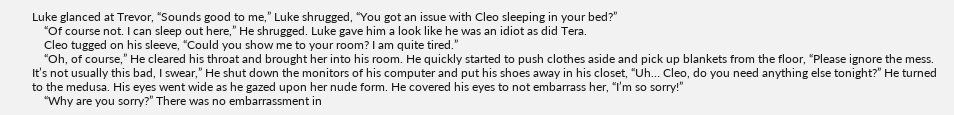Luke glanced at Trevor, “Sounds good to me,” Luke shrugged, “You got an issue with Cleo sleeping in your bed?”
    “Of course not. I can sleep out here,” He shrugged. Luke gave him a look like he was an idiot as did Tera.
    Cleo tugged on his sleeve, “Could you show me to your room? I am quite tired.”
    “Oh, of course,” He cleared his throat and brought her into his room. He quickly started to push clothes aside and pick up blankets from the floor, “Please ignore the mess. It’s not usually this bad, I swear,” He shut down the monitors of his computer and put his shoes away in his closet, “Uh… Cleo, do you need anything else tonight?” He turned to the medusa. His eyes went wide as he gazed upon her nude form. He covered his eyes to not embarrass her, “I’m so sorry!”
    “Why are you sorry?” There was no embarrassment in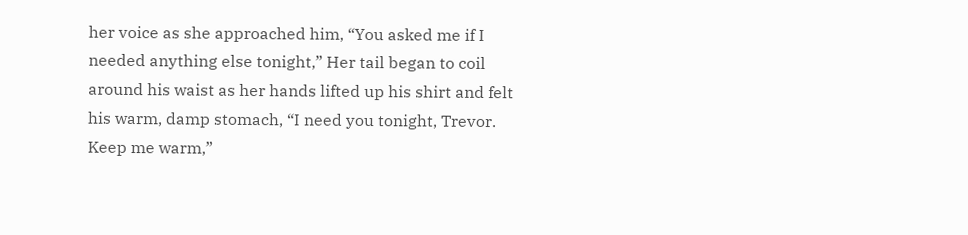her voice as she approached him, “You asked me if I needed anything else tonight,” Her tail began to coil around his waist as her hands lifted up his shirt and felt his warm, damp stomach, “I need you tonight, Trevor. Keep me warm,”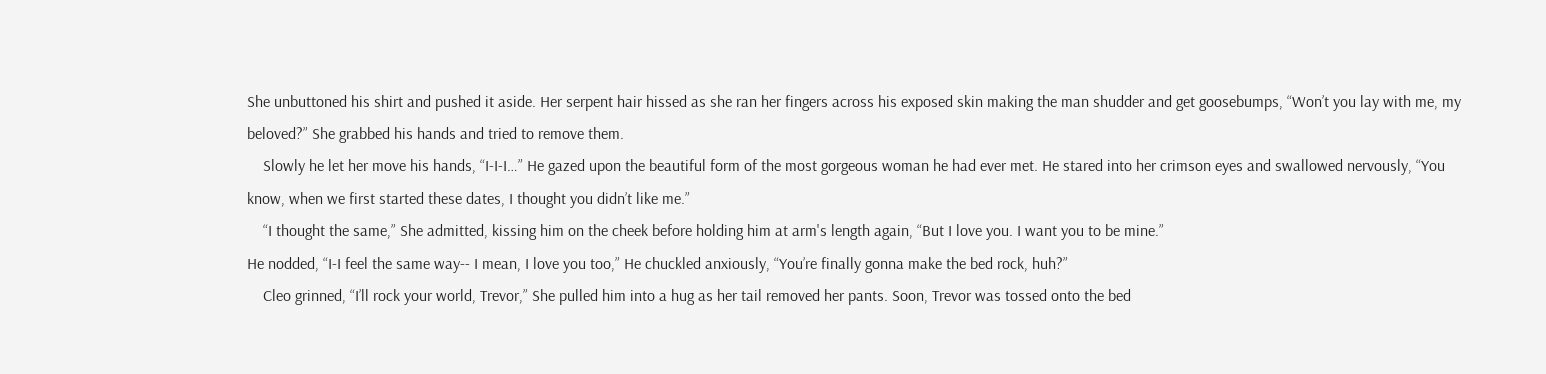She unbuttoned his shirt and pushed it aside. Her serpent hair hissed as she ran her fingers across his exposed skin making the man shudder and get goosebumps, “Won’t you lay with me, my beloved?” She grabbed his hands and tried to remove them.
    Slowly he let her move his hands, “I-I-I…” He gazed upon the beautiful form of the most gorgeous woman he had ever met. He stared into her crimson eyes and swallowed nervously, “You know, when we first started these dates, I thought you didn’t like me.”
    “I thought the same,” She admitted, kissing him on the cheek before holding him at arm's length again, “But I love you. I want you to be mine.”
He nodded, “I-I feel the same way-- I mean, I love you too,” He chuckled anxiously, “You’re finally gonna make the bed rock, huh?”
    Cleo grinned, “I’ll rock your world, Trevor,” She pulled him into a hug as her tail removed her pants. Soon, Trevor was tossed onto the bed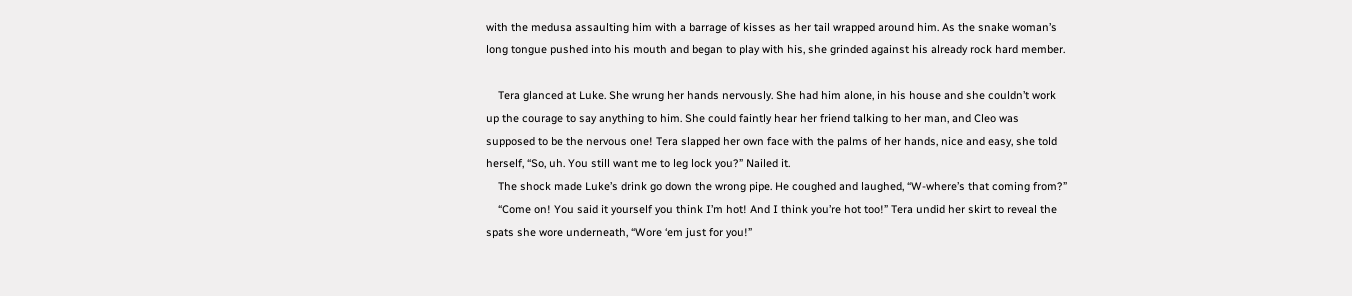with the medusa assaulting him with a barrage of kisses as her tail wrapped around him. As the snake woman’s long tongue pushed into his mouth and began to play with his, she grinded against his already rock hard member.

    Tera glanced at Luke. She wrung her hands nervously. She had him alone, in his house and she couldn’t work up the courage to say anything to him. She could faintly hear her friend talking to her man, and Cleo was supposed to be the nervous one! Tera slapped her own face with the palms of her hands, nice and easy, she told herself, “So, uh. You still want me to leg lock you?” Nailed it.
    The shock made Luke’s drink go down the wrong pipe. He coughed and laughed, “W-where’s that coming from?”
    “Come on! You said it yourself you think I’m hot! And I think you’re hot too!” Tera undid her skirt to reveal the spats she wore underneath, “Wore ‘em just for you!”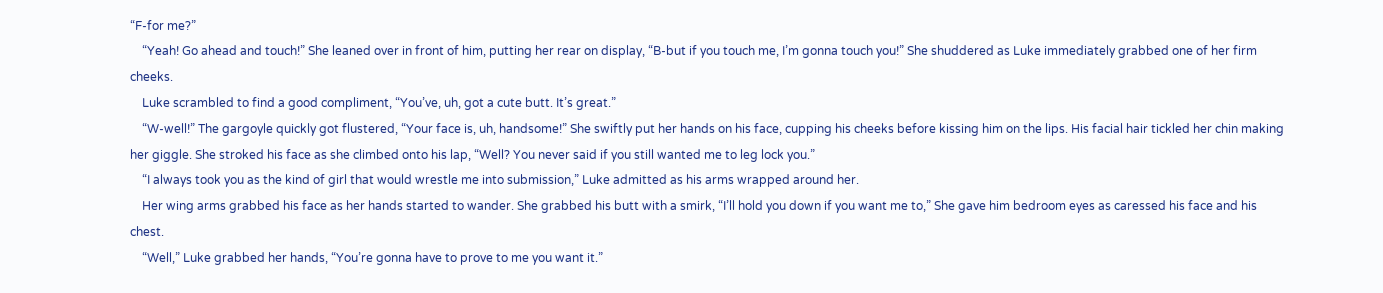“F-for me?”
    “Yeah! Go ahead and touch!” She leaned over in front of him, putting her rear on display, “B-but if you touch me, I’m gonna touch you!” She shuddered as Luke immediately grabbed one of her firm cheeks.
    Luke scrambled to find a good compliment, “You’ve, uh, got a cute butt. It’s great.”
    “W-well!” The gargoyle quickly got flustered, “Your face is, uh, handsome!” She swiftly put her hands on his face, cupping his cheeks before kissing him on the lips. His facial hair tickled her chin making her giggle. She stroked his face as she climbed onto his lap, “Well? You never said if you still wanted me to leg lock you.”
    “I always took you as the kind of girl that would wrestle me into submission,” Luke admitted as his arms wrapped around her.
    Her wing arms grabbed his face as her hands started to wander. She grabbed his butt with a smirk, “I’ll hold you down if you want me to,” She gave him bedroom eyes as caressed his face and his chest.
    “Well,” Luke grabbed her hands, “You’re gonna have to prove to me you want it.”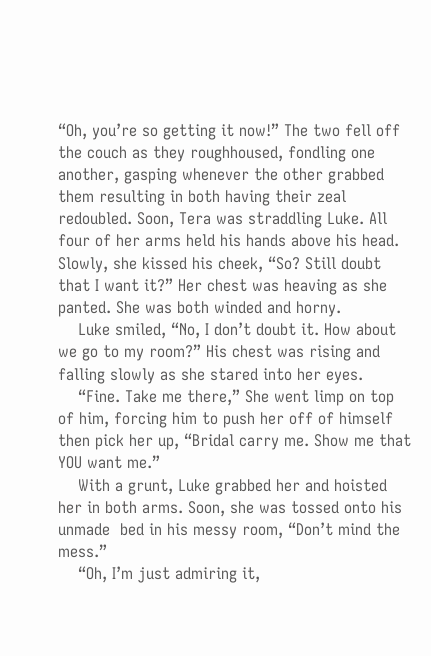“Oh, you’re so getting it now!” The two fell off the couch as they roughhoused, fondling one another, gasping whenever the other grabbed them resulting in both having their zeal redoubled. Soon, Tera was straddling Luke. All four of her arms held his hands above his head. Slowly, she kissed his cheek, “So? Still doubt that I want it?” Her chest was heaving as she panted. She was both winded and horny.
    Luke smiled, “No, I don’t doubt it. How about we go to my room?” His chest was rising and falling slowly as she stared into her eyes.
    “Fine. Take me there,” She went limp on top of him, forcing him to push her off of himself then pick her up, “Bridal carry me. Show me that YOU want me.”
    With a grunt, Luke grabbed her and hoisted her in both arms. Soon, she was tossed onto his unmade  bed in his messy room, “Don’t mind the mess.”
    “Oh, I’m just admiring it,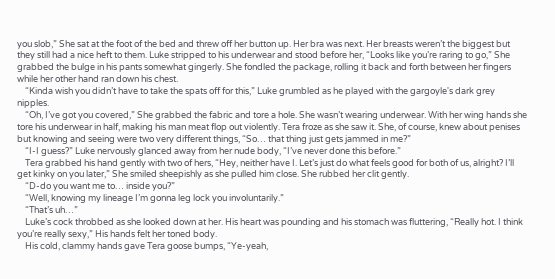you slob,” She sat at the foot of the bed and threw off her button up. Her bra was next. Her breasts weren’t the biggest but they still had a nice heft to them. Luke stripped to his underwear and stood before her, “Looks like you’re raring to go,” She grabbed the bulge in his pants somewhat gingerly. She fondled the package, rolling it back and forth between her fingers while her other hand ran down his chest.
    “Kinda wish you didn’t have to take the spats off for this,” Luke grumbled as he played with the gargoyle's dark grey nipples.
    “Oh, I’ve got you covered,” She grabbed the fabric and tore a hole. She wasn’t wearing underwear. With her wing hands she tore his underwear in half, making his man meat flop out violently. Tera froze as she saw it. She, of course, knew about penises but knowing and seeing were two very different things, “So… that thing just gets jammed in me?”
    “I-I guess?” Luke nervously glanced away from her nude body, “I’ve never done this before.”
    Tera grabbed his hand gently with two of hers, “Hey, neither have I. Let’s just do what feels good for both of us, alright? I’ll get kinky on you later,” She smiled sheepishly as she pulled him close. She rubbed her clit gently.
    “D-do you want me to… inside you?”
    “Well, knowing my lineage I’m gonna leg lock you involuntarily.”
    “That’s uh…”
    Luke’s cock throbbed as she looked down at her. His heart was pounding and his stomach was fluttering, “Really hot. I think you’re really sexy,” His hands felt her toned body.
    His cold, clammy hands gave Tera goose bumps, “Ye-yeah,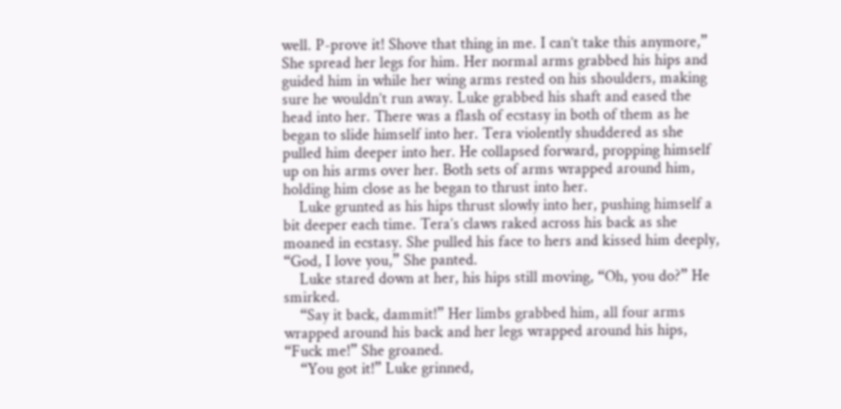well. P-prove it! Shove that thing in me. I can’t take this anymore,” She spread her legs for him. Her normal arms grabbed his hips and guided him in while her wing arms rested on his shoulders, making sure he wouldn’t run away. Luke grabbed his shaft and eased the head into her. There was a flash of ecstasy in both of them as he began to slide himself into her. Tera violently shuddered as she pulled him deeper into her. He collapsed forward, propping himself up on his arms over her. Both sets of arms wrapped around him, holding him close as he began to thrust into her.
    Luke grunted as his hips thrust slowly into her, pushing himself a bit deeper each time. Tera’s claws raked across his back as she moaned in ecstasy. She pulled his face to hers and kissed him deeply, “God, I love you,” She panted.
    Luke stared down at her, his hips still moving, “Oh, you do?” He smirked.
    “Say it back, dammit!” Her limbs grabbed him, all four arms wrapped around his back and her legs wrapped around his hips, “Fuck me!” She groaned.
    “You got it!” Luke grinned,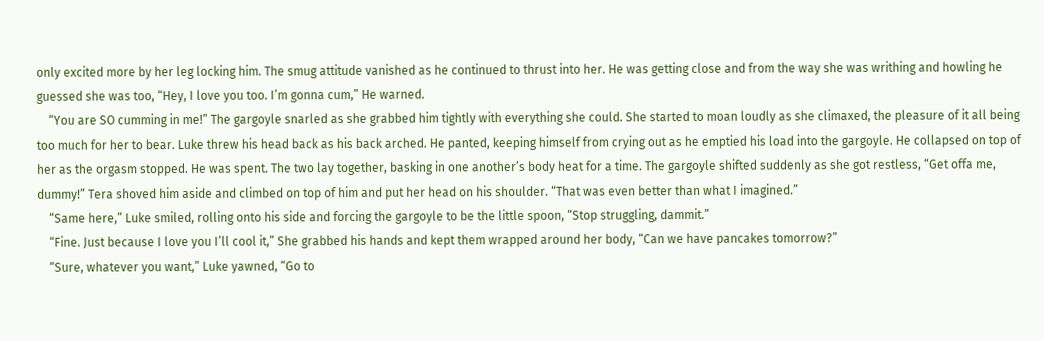only excited more by her leg locking him. The smug attitude vanished as he continued to thrust into her. He was getting close and from the way she was writhing and howling he guessed she was too, “Hey, I love you too. I’m gonna cum,” He warned.
    “You are SO cumming in me!” The gargoyle snarled as she grabbed him tightly with everything she could. She started to moan loudly as she climaxed, the pleasure of it all being too much for her to bear. Luke threw his head back as his back arched. He panted, keeping himself from crying out as he emptied his load into the gargoyle. He collapsed on top of her as the orgasm stopped. He was spent. The two lay together, basking in one another’s body heat for a time. The gargoyle shifted suddenly as she got restless, “Get offa me, dummy!” Tera shoved him aside and climbed on top of him and put her head on his shoulder. “That was even better than what I imagined.”
    “Same here,” Luke smiled, rolling onto his side and forcing the gargoyle to be the little spoon, “Stop struggling, dammit.”
    “Fine. Just because I love you I’ll cool it,” She grabbed his hands and kept them wrapped around her body, “Can we have pancakes tomorrow?”
    “Sure, whatever you want,” Luke yawned, “Go to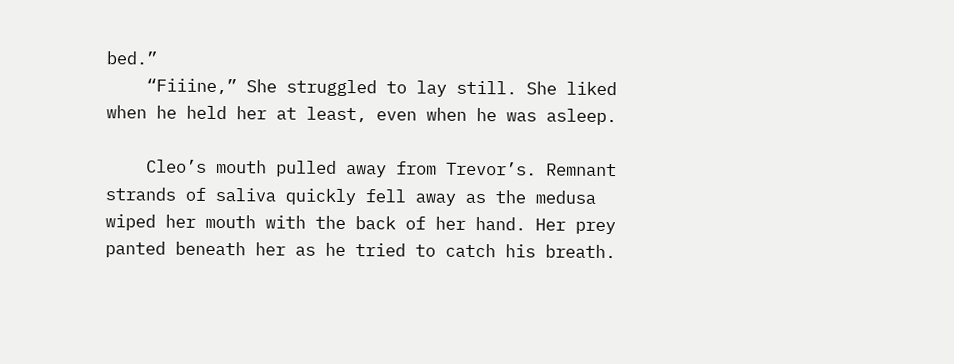bed.”
    “Fiiine,” She struggled to lay still. She liked when he held her at least, even when he was asleep.

    Cleo’s mouth pulled away from Trevor’s. Remnant strands of saliva quickly fell away as the medusa wiped her mouth with the back of her hand. Her prey panted beneath her as he tried to catch his breath.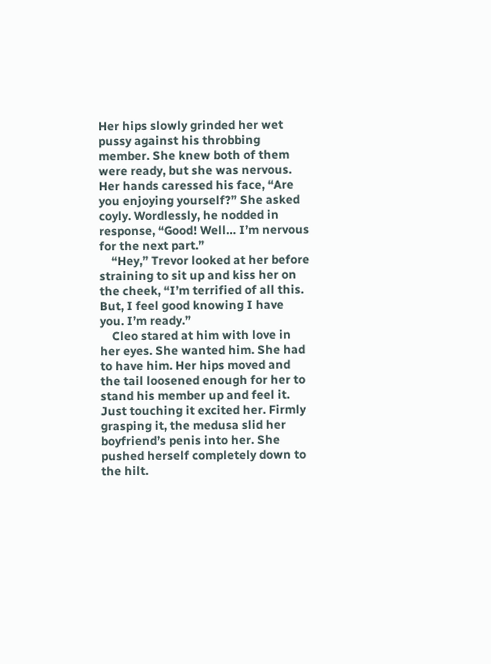Her hips slowly grinded her wet pussy against his throbbing member. She knew both of them were ready, but she was nervous. Her hands caressed his face, “Are you enjoying yourself?” She asked coyly. Wordlessly, he nodded in response, “Good! Well… I’m nervous for the next part.”
    “Hey,” Trevor looked at her before straining to sit up and kiss her on the cheek, “I’m terrified of all this. But, I feel good knowing I have you. I’m ready.”
    Cleo stared at him with love in her eyes. She wanted him. She had to have him. Her hips moved and the tail loosened enough for her to stand his member up and feel it. Just touching it excited her. Firmly grasping it, the medusa slid her boyfriend’s penis into her. She pushed herself completely down to the hilt.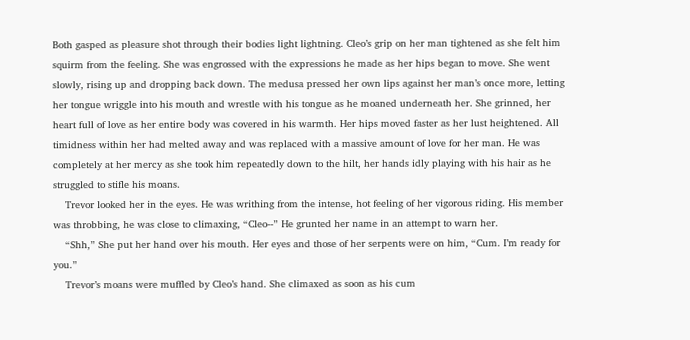Both gasped as pleasure shot through their bodies light lightning. Cleo’s grip on her man tightened as she felt him squirm from the feeling. She was engrossed with the expressions he made as her hips began to move. She went slowly, rising up and dropping back down. The medusa pressed her own lips against her man’s once more, letting her tongue wriggle into his mouth and wrestle with his tongue as he moaned underneath her. She grinned, her heart full of love as her entire body was covered in his warmth. Her hips moved faster as her lust heightened. All timidness within her had melted away and was replaced with a massive amount of love for her man. He was completely at her mercy as she took him repeatedly down to the hilt, her hands idly playing with his hair as he struggled to stifle his moans.
    Trevor looked her in the eyes. He was writhing from the intense, hot feeling of her vigorous riding. His member was throbbing, he was close to climaxing, “Cleo--” He grunted her name in an attempt to warn her.
    “Shh,” She put her hand over his mouth. Her eyes and those of her serpents were on him, “Cum. I’m ready for you.”
    Trevor’s moans were muffled by Cleo’s hand. She climaxed as soon as his cum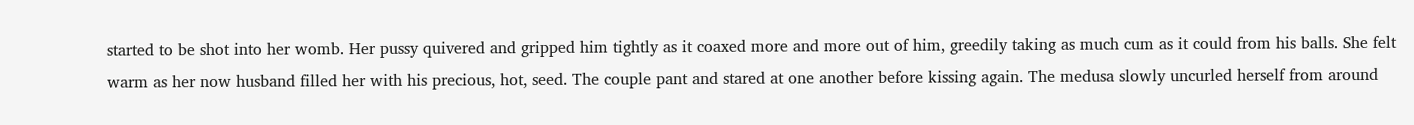started to be shot into her womb. Her pussy quivered and gripped him tightly as it coaxed more and more out of him, greedily taking as much cum as it could from his balls. She felt warm as her now husband filled her with his precious, hot, seed. The couple pant and stared at one another before kissing again. The medusa slowly uncurled herself from around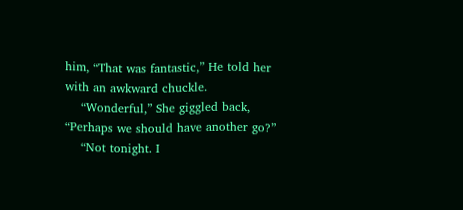him, “That was fantastic,” He told her with an awkward chuckle.
    “Wonderful,” She giggled back, “Perhaps we should have another go?”
    “Not tonight. I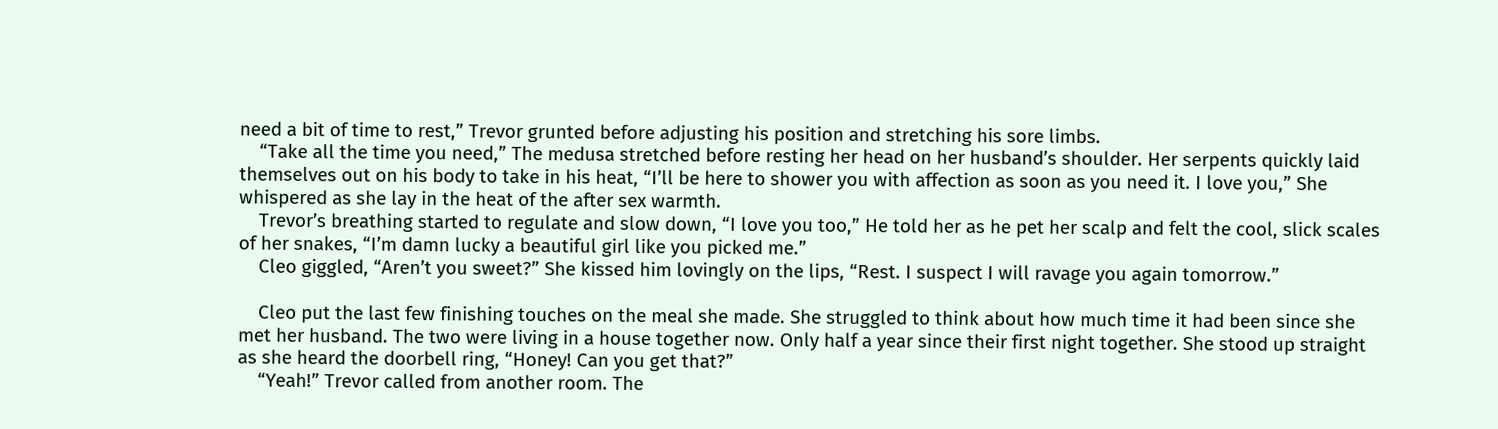need a bit of time to rest,” Trevor grunted before adjusting his position and stretching his sore limbs.
    “Take all the time you need,” The medusa stretched before resting her head on her husband’s shoulder. Her serpents quickly laid themselves out on his body to take in his heat, “I’ll be here to shower you with affection as soon as you need it. I love you,” She whispered as she lay in the heat of the after sex warmth.
    Trevor’s breathing started to regulate and slow down, “I love you too,” He told her as he pet her scalp and felt the cool, slick scales of her snakes, “I’m damn lucky a beautiful girl like you picked me.”
    Cleo giggled, “Aren’t you sweet?” She kissed him lovingly on the lips, “Rest. I suspect I will ravage you again tomorrow.”

    Cleo put the last few finishing touches on the meal she made. She struggled to think about how much time it had been since she met her husband. The two were living in a house together now. Only half a year since their first night together. She stood up straight as she heard the doorbell ring, “Honey! Can you get that?”
    “Yeah!” Trevor called from another room. The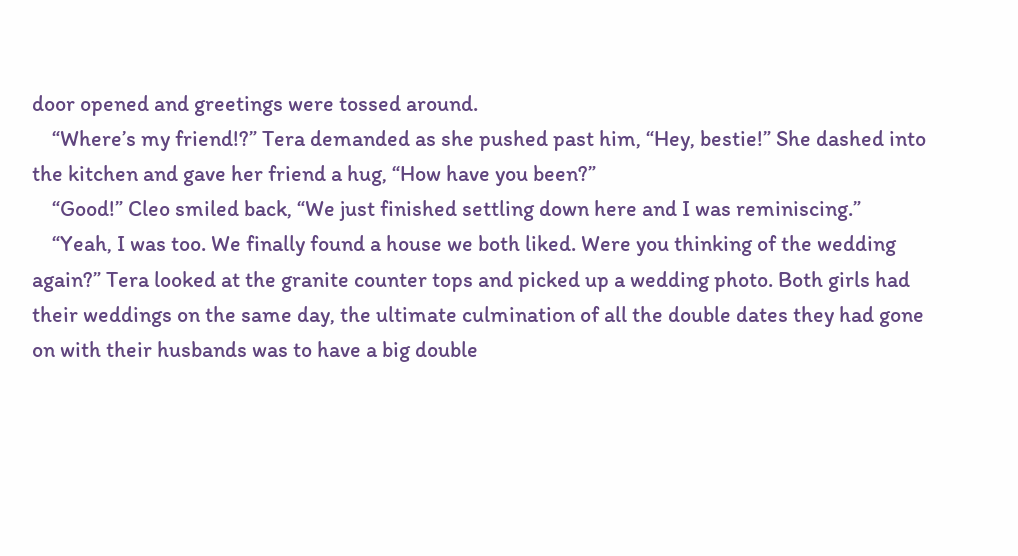door opened and greetings were tossed around.
    “Where’s my friend!?” Tera demanded as she pushed past him, “Hey, bestie!” She dashed into the kitchen and gave her friend a hug, “How have you been?”
    “Good!” Cleo smiled back, “We just finished settling down here and I was reminiscing.”
    “Yeah, I was too. We finally found a house we both liked. Were you thinking of the wedding again?” Tera looked at the granite counter tops and picked up a wedding photo. Both girls had their weddings on the same day, the ultimate culmination of all the double dates they had gone on with their husbands was to have a big double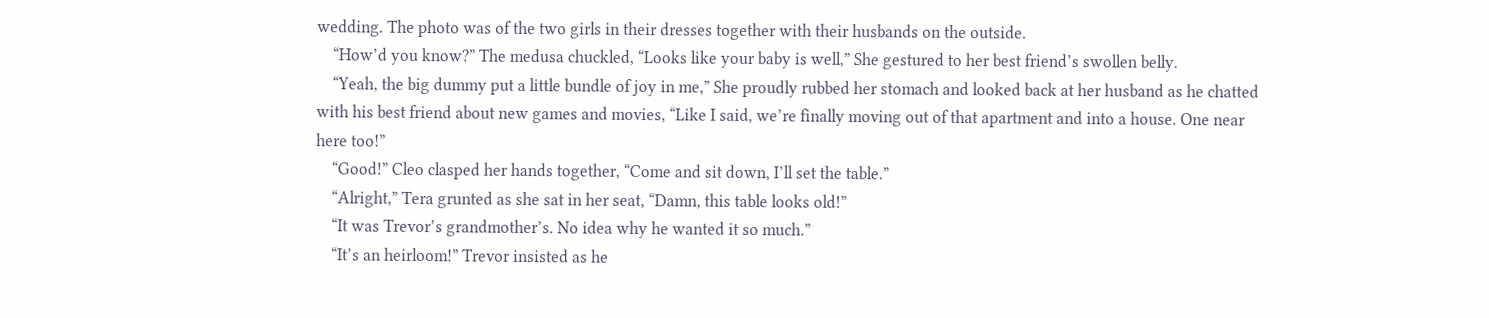wedding. The photo was of the two girls in their dresses together with their husbands on the outside.
    “How’d you know?” The medusa chuckled, “Looks like your baby is well,” She gestured to her best friend’s swollen belly.
    “Yeah, the big dummy put a little bundle of joy in me,” She proudly rubbed her stomach and looked back at her husband as he chatted with his best friend about new games and movies, “Like I said, we’re finally moving out of that apartment and into a house. One near here too!”
    “Good!” Cleo clasped her hands together, “Come and sit down, I’ll set the table.”
    “Alright,” Tera grunted as she sat in her seat, “Damn, this table looks old!”
    “It was Trevor’s grandmother’s. No idea why he wanted it so much.”
    “It’s an heirloom!” Trevor insisted as he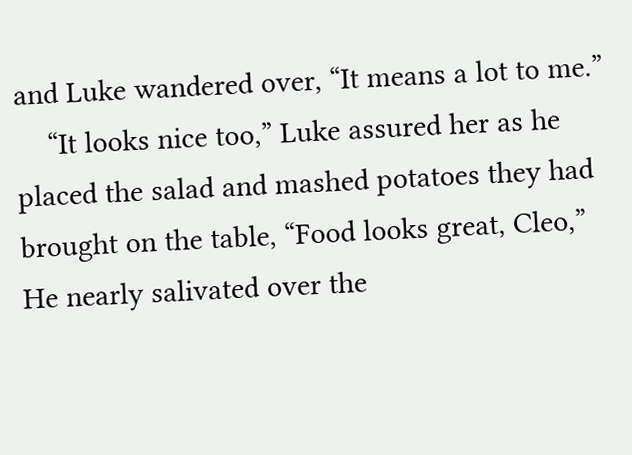and Luke wandered over, “It means a lot to me.”
    “It looks nice too,” Luke assured her as he placed the salad and mashed potatoes they had brought on the table, “Food looks great, Cleo,” He nearly salivated over the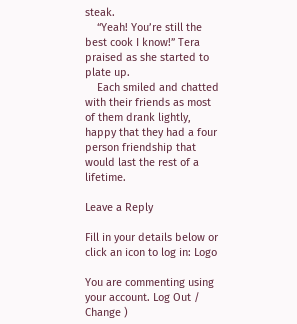steak.
    “Yeah! You’re still the best cook I know!” Tera praised as she started to plate up.
    Each smiled and chatted with their friends as most of them drank lightly, happy that they had a four person friendship that would last the rest of a lifetime.

Leave a Reply

Fill in your details below or click an icon to log in: Logo

You are commenting using your account. Log Out /  Change )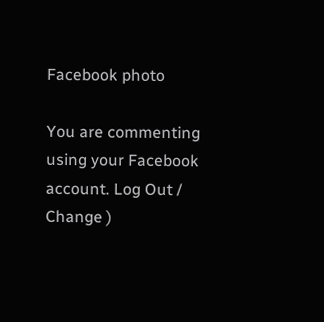Facebook photo

You are commenting using your Facebook account. Log Out /  Change )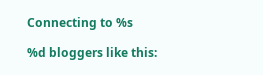Connecting to %s

%d bloggers like this: